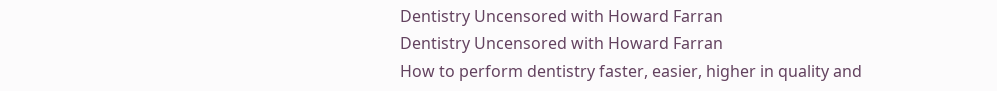Dentistry Uncensored with Howard Farran
Dentistry Uncensored with Howard Farran
How to perform dentistry faster, easier, higher in quality and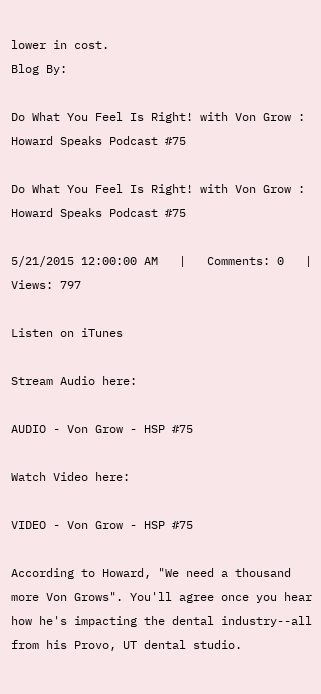lower in cost.
Blog By:

Do What You Feel Is Right! with Von Grow : Howard Speaks Podcast #75

Do What You Feel Is Right! with Von Grow : Howard Speaks Podcast #75

5/21/2015 12:00:00 AM   |   Comments: 0   |   Views: 797

Listen on iTunes

Stream Audio here:

AUDIO - Von Grow - HSP #75

Watch Video here:

VIDEO - Von Grow - HSP #75

According to Howard, "We need a thousand more Von Grows". You'll agree once you hear how he's impacting the dental industry--all from his Provo, UT dental studio.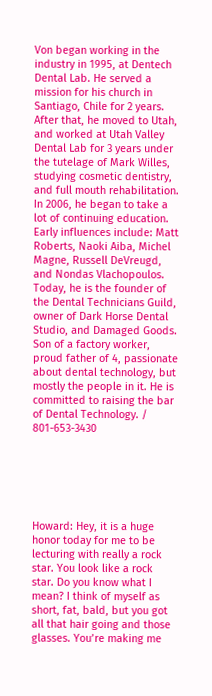Von began working in the industry in 1995, at Dentech Dental Lab. He served a mission for his church in Santiago, Chile for 2 years. After that, he moved to Utah, and worked at Utah Valley Dental Lab for 3 years under the tutelage of Mark Willes, studying cosmetic dentistry, and full mouth rehabilitation. In 2006, he began to take a lot of continuing education. Early influences include: Matt Roberts, Naoki Aiba, Michel Magne, Russell DeVreugd, and Nondas Vlachopoulos. Today, he is the founder of the Dental Technicians Guild, owner of Dark Horse Dental Studio, and Damaged Goods. Son of a factory worker, proud father of 4, passionate about dental technology, but mostly the people in it. He is committed to raising the bar of Dental Technology. / 801-653-3430






Howard: Hey, it is a huge honor today for me to be lecturing with really a rock star. You look like a rock star. Do you know what I mean? I think of myself as short, fat, bald, but you got all that hair going and those glasses. You’re making me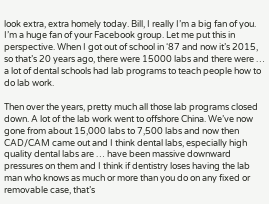look extra, extra homely today. Bill, I really I’m a big fan of you. I’m a huge fan of your Facebook group. Let me put this in perspective. When I got out of school in ‘87 and now it’s 2015, so that’s 20 years ago, there were 15000 labs and there were … a lot of dental schools had lab programs to teach people how to do lab work.

Then over the years, pretty much all those lab programs closed down. A lot of the lab work went to offshore China. We’ve now gone from about 15,000 labs to 7,500 labs and now then CAD/CAM came out and I think dental labs, especially high quality dental labs are … have been massive downward pressures on them and I think if dentistry loses having the lab man who knows as much or more than you do on any fixed or removable case, that’s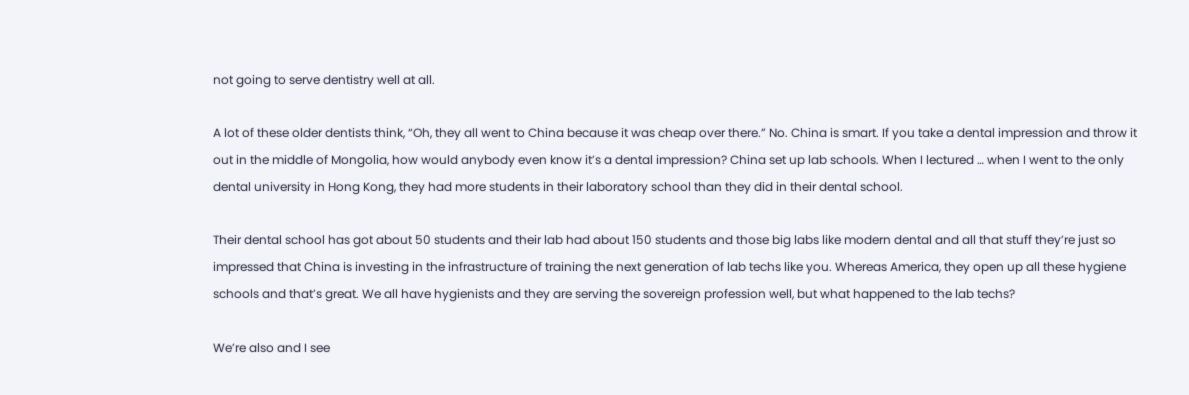not going to serve dentistry well at all.

A lot of these older dentists think, “Oh, they all went to China because it was cheap over there.” No. China is smart. If you take a dental impression and throw it out in the middle of Mongolia, how would anybody even know it’s a dental impression? China set up lab schools. When I lectured … when I went to the only dental university in Hong Kong, they had more students in their laboratory school than they did in their dental school.

Their dental school has got about 50 students and their lab had about 150 students and those big labs like modern dental and all that stuff they’re just so impressed that China is investing in the infrastructure of training the next generation of lab techs like you. Whereas America, they open up all these hygiene schools and that’s great. We all have hygienists and they are serving the sovereign profession well, but what happened to the lab techs?

We’re also and I see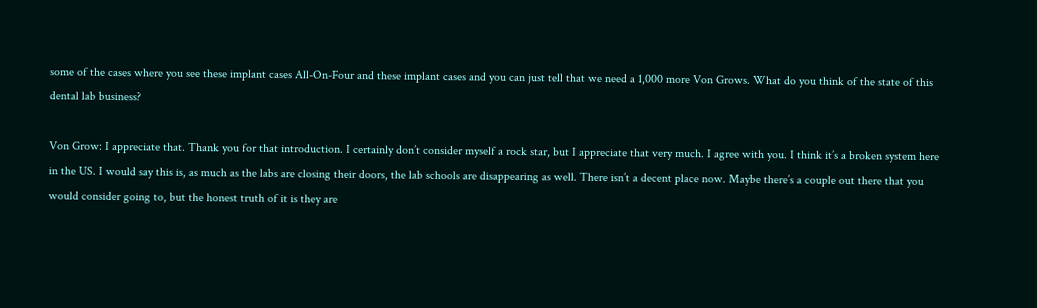some of the cases where you see these implant cases All-On-Four and these implant cases and you can just tell that we need a 1,000 more Von Grows. What do you think of the state of this dental lab business?

Von Grow: I appreciate that. Thank you for that introduction. I certainly don’t consider myself a rock star, but I appreciate that very much. I agree with you. I think it’s a broken system here in the US. I would say this is, as much as the labs are closing their doors, the lab schools are disappearing as well. There isn’t a decent place now. Maybe there’s a couple out there that you would consider going to, but the honest truth of it is they are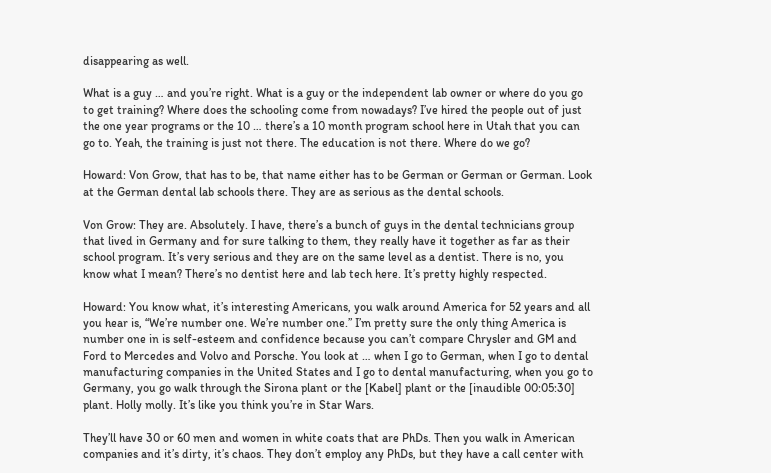disappearing as well.

What is a guy … and you’re right. What is a guy or the independent lab owner or where do you go to get training? Where does the schooling come from nowadays? I’ve hired the people out of just the one year programs or the 10 … there’s a 10 month program school here in Utah that you can go to. Yeah, the training is just not there. The education is not there. Where do we go?

Howard: Von Grow, that has to be, that name either has to be German or German or German. Look at the German dental lab schools there. They are as serious as the dental schools.

Von Grow: They are. Absolutely. I have, there’s a bunch of guys in the dental technicians group that lived in Germany and for sure talking to them, they really have it together as far as their school program. It’s very serious and they are on the same level as a dentist. There is no, you know what I mean? There’s no dentist here and lab tech here. It’s pretty highly respected.

Howard: You know what, it’s interesting Americans, you walk around America for 52 years and all you hear is, “We’re number one. We’re number one.” I’m pretty sure the only thing America is number one in is self-esteem and confidence because you can’t compare Chrysler and GM and Ford to Mercedes and Volvo and Porsche. You look at … when I go to German, when I go to dental manufacturing companies in the United States and I go to dental manufacturing, when you go to Germany, you go walk through the Sirona plant or the [Kabel] plant or the [inaudible 00:05:30] plant. Holly molly. It’s like you think you’re in Star Wars.

They’ll have 30 or 60 men and women in white coats that are PhDs. Then you walk in American companies and it’s dirty, it’s chaos. They don’t employ any PhDs, but they have a call center with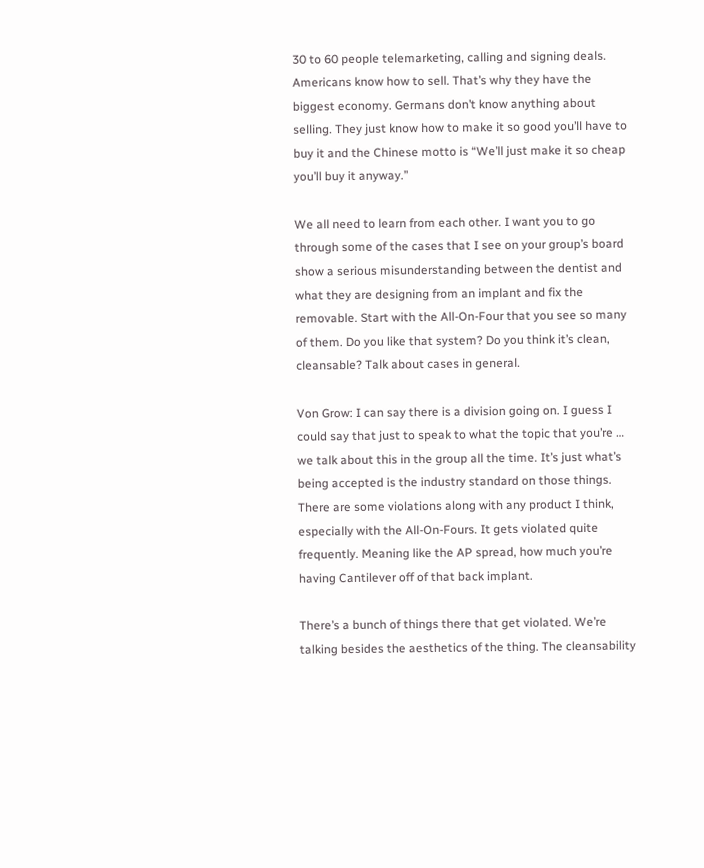30 to 60 people telemarketing, calling and signing deals. Americans know how to sell. That’s why they have the biggest economy. Germans don’t know anything about selling. They just know how to make it so good you’ll have to buy it and the Chinese motto is “We’ll just make it so cheap you’ll buy it anyway.”

We all need to learn from each other. I want you to go through some of the cases that I see on your group’s board show a serious misunderstanding between the dentist and what they are designing from an implant and fix the removable. Start with the All-On-Four that you see so many of them. Do you like that system? Do you think it’s clean, cleansable? Talk about cases in general.

Von Grow: I can say there is a division going on. I guess I could say that just to speak to what the topic that you’re … we talk about this in the group all the time. It’s just what’s being accepted is the industry standard on those things. There are some violations along with any product I think, especially with the All-On-Fours. It gets violated quite frequently. Meaning like the AP spread, how much you’re having Cantilever off of that back implant.

There’s a bunch of things there that get violated. We’re talking besides the aesthetics of the thing. The cleansability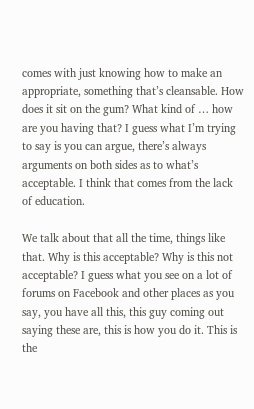comes with just knowing how to make an appropriate, something that’s cleansable. How does it sit on the gum? What kind of … how are you having that? I guess what I’m trying to say is you can argue, there’s always arguments on both sides as to what’s acceptable. I think that comes from the lack of education.

We talk about that all the time, things like that. Why is this acceptable? Why is this not acceptable? I guess what you see on a lot of forums on Facebook and other places as you say, you have all this, this guy coming out saying these are, this is how you do it. This is the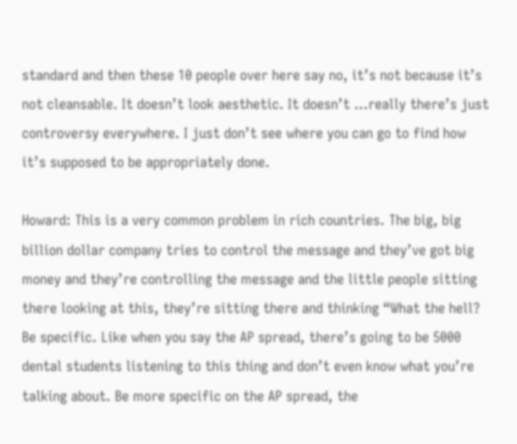standard and then these 10 people over here say no, it’s not because it’s not cleansable. It doesn’t look aesthetic. It doesn’t …really there’s just controversy everywhere. I just don’t see where you can go to find how it’s supposed to be appropriately done.

Howard: This is a very common problem in rich countries. The big, big billion dollar company tries to control the message and they’ve got big money and they’re controlling the message and the little people sitting there looking at this, they’re sitting there and thinking “What the hell? Be specific. Like when you say the AP spread, there’s going to be 5000 dental students listening to this thing and don’t even know what you’re talking about. Be more specific on the AP spread, the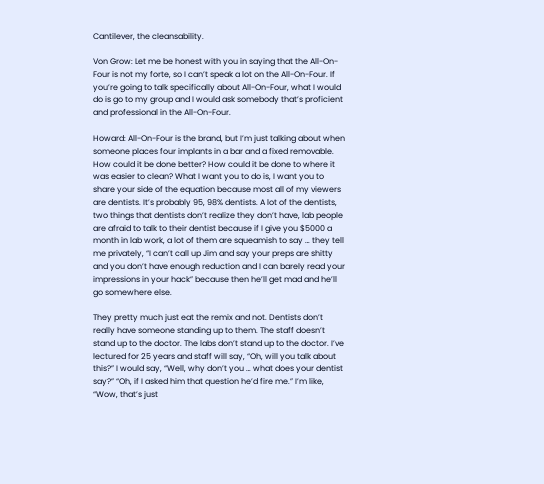Cantilever, the cleansability.

Von Grow: Let me be honest with you in saying that the All-On-Four is not my forte, so I can’t speak a lot on the All-On-Four. If you’re going to talk specifically about All-On-Four, what I would do is go to my group and I would ask somebody that’s proficient and professional in the All-On-Four.

Howard: All-On-Four is the brand, but I’m just talking about when someone places four implants in a bar and a fixed removable. How could it be done better? How could it be done to where it was easier to clean? What I want you to do is, I want you to share your side of the equation because most all of my viewers are dentists. It’s probably 95, 98% dentists. A lot of the dentists, two things that dentists don’t realize they don’t have, lab people are afraid to talk to their dentist because if I give you $5000 a month in lab work, a lot of them are squeamish to say … they tell me privately, “I can’t call up Jim and say your preps are shitty and you don’t have enough reduction and I can barely read your impressions in your hack” because then he’ll get mad and he’ll go somewhere else.

They pretty much just eat the remix and not. Dentists don’t really have someone standing up to them. The staff doesn’t stand up to the doctor. The labs don’t stand up to the doctor. I’ve lectured for 25 years and staff will say, “Oh, will you talk about this?” I would say, “Well, why don’t you … what does your dentist say?” “Oh, if I asked him that question he’d fire me.” I’m like, “Wow, that’s just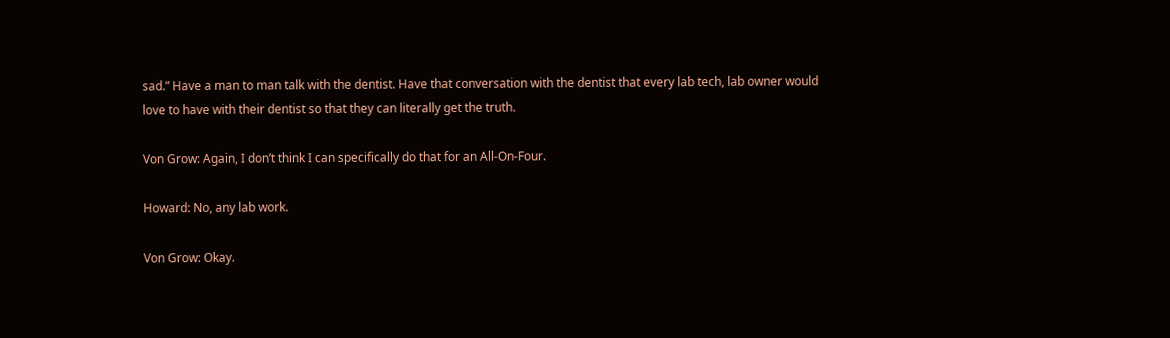sad.” Have a man to man talk with the dentist. Have that conversation with the dentist that every lab tech, lab owner would love to have with their dentist so that they can literally get the truth.

Von Grow: Again, I don’t think I can specifically do that for an All-On-Four.

Howard: No, any lab work.

Von Grow: Okay.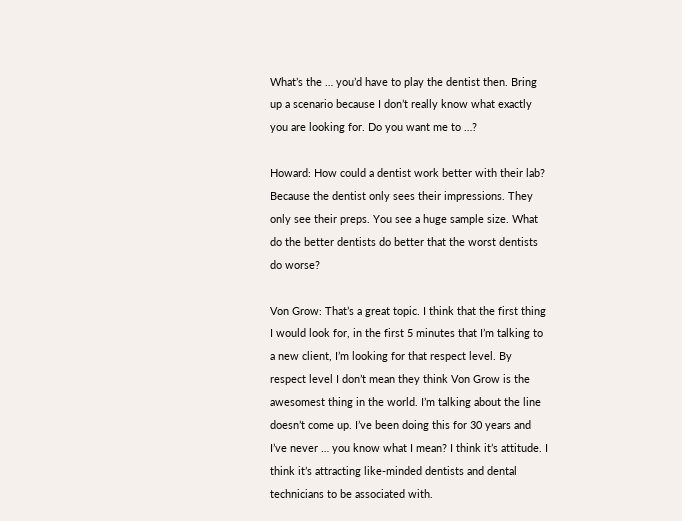What’s the … you’d have to play the dentist then. Bring up a scenario because I don’t really know what exactly you are looking for. Do you want me to …?

Howard: How could a dentist work better with their lab? Because the dentist only sees their impressions. They only see their preps. You see a huge sample size. What do the better dentists do better that the worst dentists do worse?

Von Grow: That’s a great topic. I think that the first thing I would look for, in the first 5 minutes that I’m talking to a new client, I’m looking for that respect level. By respect level I don’t mean they think Von Grow is the awesomest thing in the world. I’m talking about the line doesn’t come up. I’ve been doing this for 30 years and I’ve never … you know what I mean? I think it’s attitude. I think it’s attracting like-minded dentists and dental technicians to be associated with.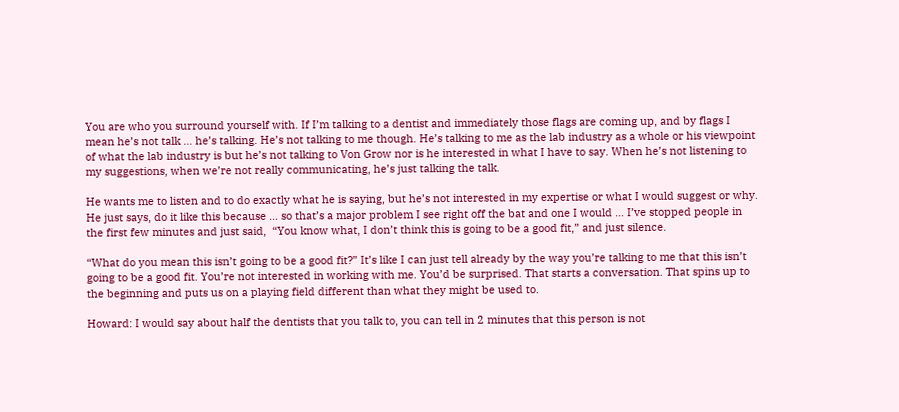You are who you surround yourself with. If I’m talking to a dentist and immediately those flags are coming up, and by flags I mean he’s not talk … he’s talking. He’s not talking to me though. He’s talking to me as the lab industry as a whole or his viewpoint of what the lab industry is but he’s not talking to Von Grow nor is he interested in what I have to say. When he’s not listening to my suggestions, when we’re not really communicating, he’s just talking the talk.

He wants me to listen and to do exactly what he is saying, but he’s not interested in my expertise or what I would suggest or why. He just says, do it like this because … so that’s a major problem I see right off the bat and one I would … I’ve stopped people in the first few minutes and just said,  “You know what, I don’t think this is going to be a good fit,” and just silence.

“What do you mean this isn’t going to be a good fit?” It’s like I can just tell already by the way you’re talking to me that this isn’t going to be a good fit. You’re not interested in working with me. You’d be surprised. That starts a conversation. That spins up to the beginning and puts us on a playing field different than what they might be used to.

Howard: I would say about half the dentists that you talk to, you can tell in 2 minutes that this person is not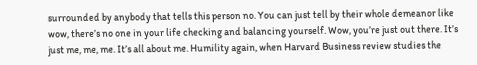surrounded by anybody that tells this person no. You can just tell by their whole demeanor like wow, there’s no one in your life checking and balancing yourself. Wow, you’re just out there. It’s just me, me, me. It’s all about me. Humility again, when Harvard Business review studies the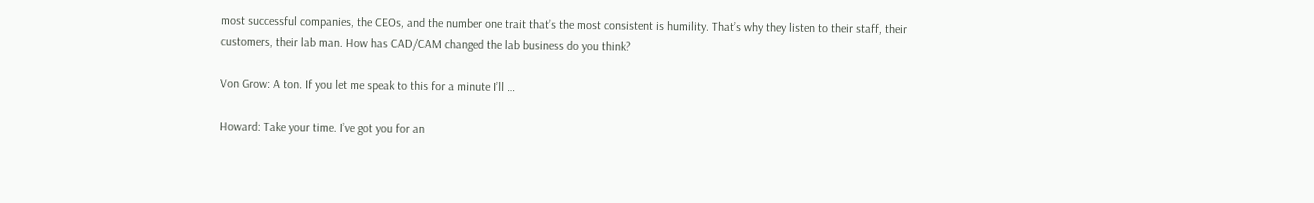most successful companies, the CEOs, and the number one trait that’s the most consistent is humility. That’s why they listen to their staff, their customers, their lab man. How has CAD/CAM changed the lab business do you think?

Von Grow: A ton. If you let me speak to this for a minute I’ll …

Howard: Take your time. I’ve got you for an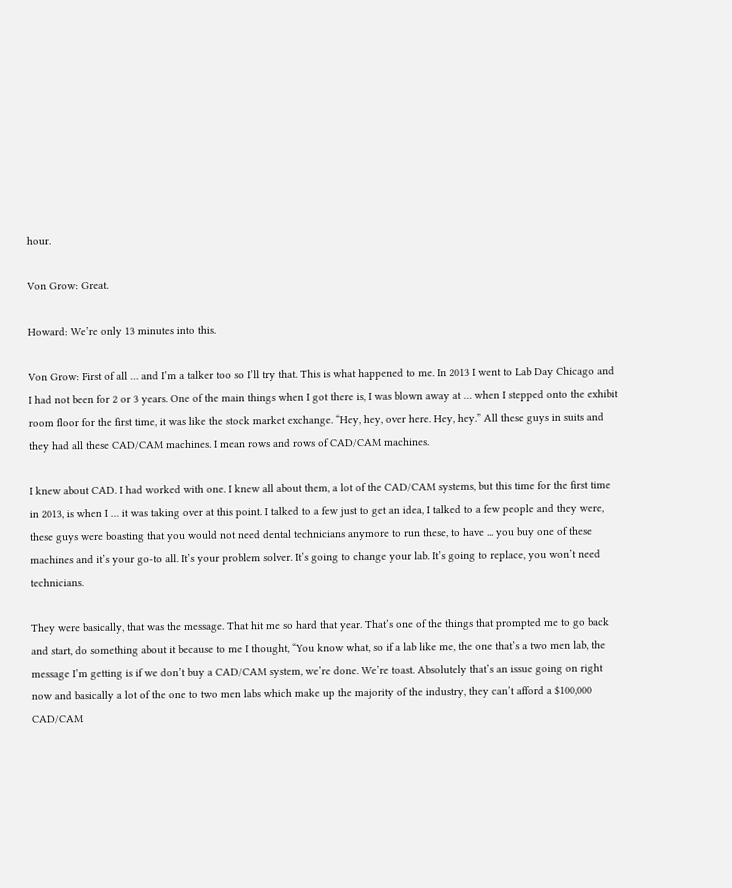hour.

Von Grow: Great.

Howard: We’re only 13 minutes into this.

Von Grow: First of all … and I’m a talker too so I’ll try that. This is what happened to me. In 2013 I went to Lab Day Chicago and I had not been for 2 or 3 years. One of the main things when I got there is, I was blown away at … when I stepped onto the exhibit room floor for the first time, it was like the stock market exchange. “Hey, hey, over here. Hey, hey.” All these guys in suits and they had all these CAD/CAM machines. I mean rows and rows of CAD/CAM machines.

I knew about CAD. I had worked with one. I knew all about them, a lot of the CAD/CAM systems, but this time for the first time in 2013, is when I … it was taking over at this point. I talked to a few just to get an idea, I talked to a few people and they were, these guys were boasting that you would not need dental technicians anymore to run these, to have ... you buy one of these machines and it’s your go-to all. It’s your problem solver. It’s going to change your lab. It’s going to replace, you won’t need technicians.

They were basically, that was the message. That hit me so hard that year. That’s one of the things that prompted me to go back and start, do something about it because to me I thought, “You know what, so if a lab like me, the one that’s a two men lab, the message I’m getting is if we don’t buy a CAD/CAM system, we’re done. We’re toast. Absolutely that’s an issue going on right now and basically a lot of the one to two men labs which make up the majority of the industry, they can’t afford a $100,000 CAD/CAM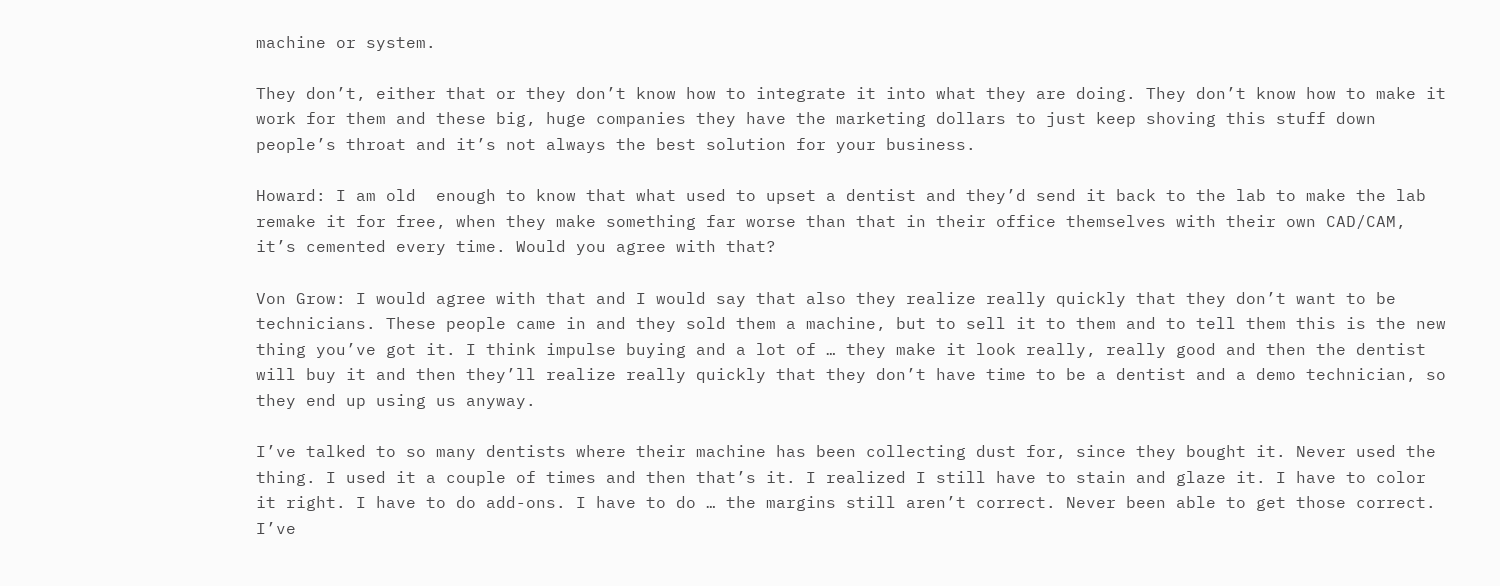machine or system.

They don’t, either that or they don’t know how to integrate it into what they are doing. They don’t know how to make it work for them and these big, huge companies they have the marketing dollars to just keep shoving this stuff down people’s throat and it’s not always the best solution for your business.

Howard: I am old  enough to know that what used to upset a dentist and they’d send it back to the lab to make the lab remake it for free, when they make something far worse than that in their office themselves with their own CAD/CAM, it’s cemented every time. Would you agree with that?

Von Grow: I would agree with that and I would say that also they realize really quickly that they don’t want to be technicians. These people came in and they sold them a machine, but to sell it to them and to tell them this is the new thing you’ve got it. I think impulse buying and a lot of … they make it look really, really good and then the dentist will buy it and then they’ll realize really quickly that they don’t have time to be a dentist and a demo technician, so they end up using us anyway.

I’ve talked to so many dentists where their machine has been collecting dust for, since they bought it. Never used the thing. I used it a couple of times and then that’s it. I realized I still have to stain and glaze it. I have to color it right. I have to do add-ons. I have to do … the margins still aren’t correct. Never been able to get those correct. I’ve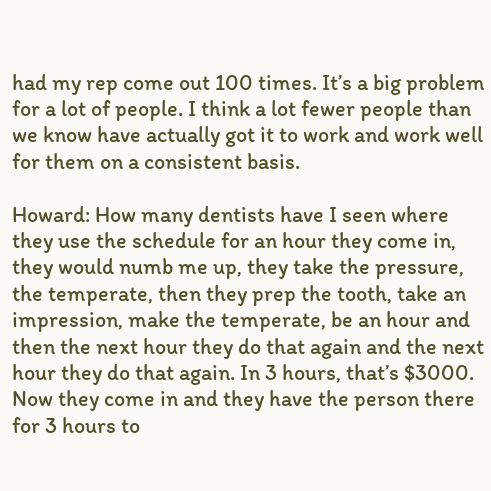had my rep come out 100 times. It’s a big problem for a lot of people. I think a lot fewer people than we know have actually got it to work and work well for them on a consistent basis.

Howard: How many dentists have I seen where they use the schedule for an hour they come in, they would numb me up, they take the pressure, the temperate, then they prep the tooth, take an impression, make the temperate, be an hour and then the next hour they do that again and the next hour they do that again. In 3 hours, that’s $3000. Now they come in and they have the person there for 3 hours to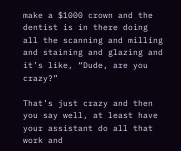make a $1000 crown and the dentist is in there doing all the scanning and milling and staining and glazing and it’s like, “Dude, are you crazy?”

That’s just crazy and then you say well, at least have your assistant do all that work and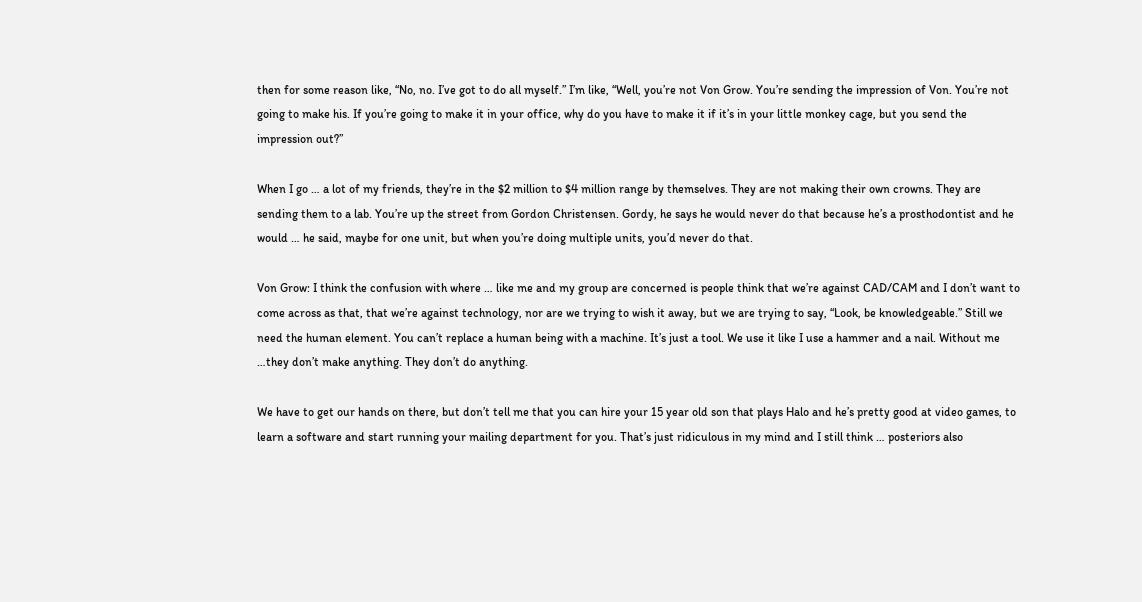then for some reason like, “No, no. I’ve got to do all myself.” I’m like, “Well, you’re not Von Grow. You’re sending the impression of Von. You’re not going to make his. If you’re going to make it in your office, why do you have to make it if it’s in your little monkey cage, but you send the impression out?”

When I go … a lot of my friends, they’re in the $2 million to $4 million range by themselves. They are not making their own crowns. They are sending them to a lab. You’re up the street from Gordon Christensen. Gordy, he says he would never do that because he’s a prosthodontist and he would … he said, maybe for one unit, but when you’re doing multiple units, you’d never do that.

Von Grow: I think the confusion with where … like me and my group are concerned is people think that we’re against CAD/CAM and I don’t want to come across as that, that we’re against technology, nor are we trying to wish it away, but we are trying to say, “Look, be knowledgeable.” Still we need the human element. You can’t replace a human being with a machine. It’s just a tool. We use it like I use a hammer and a nail. Without me …they don’t make anything. They don’t do anything.

We have to get our hands on there, but don’t tell me that you can hire your 15 year old son that plays Halo and he’s pretty good at video games, to learn a software and start running your mailing department for you. That’s just ridiculous in my mind and I still think … posteriors also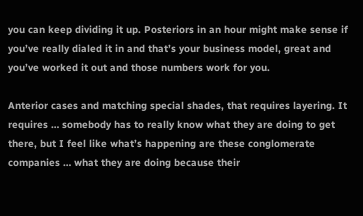you can keep dividing it up. Posteriors in an hour might make sense if you’ve really dialed it in and that’s your business model, great and you’ve worked it out and those numbers work for you.

Anterior cases and matching special shades, that requires layering. It requires … somebody has to really know what they are doing to get there, but I feel like what’s happening are these conglomerate companies … what they are doing because their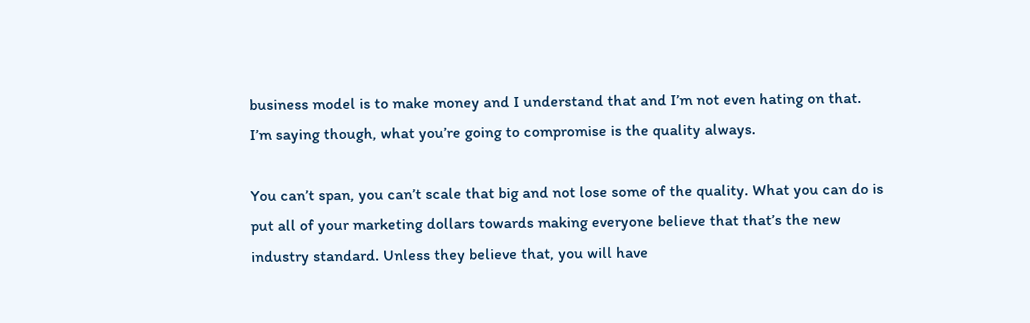business model is to make money and I understand that and I’m not even hating on that. I’m saying though, what you’re going to compromise is the quality always.

You can’t span, you can’t scale that big and not lose some of the quality. What you can do is put all of your marketing dollars towards making everyone believe that that’s the new industry standard. Unless they believe that, you will have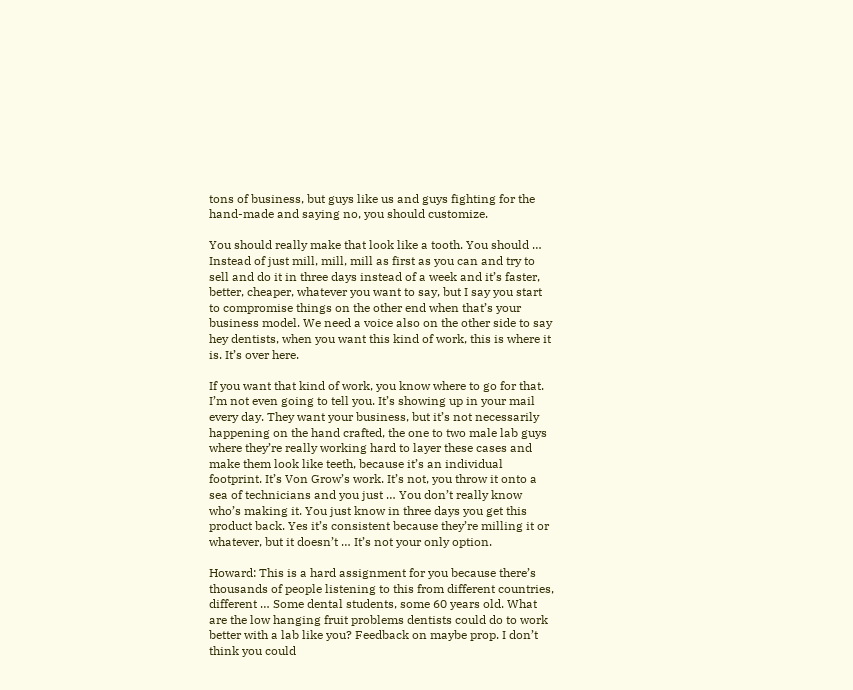tons of business, but guys like us and guys fighting for the hand-made and saying no, you should customize.

You should really make that look like a tooth. You should … Instead of just mill, mill, mill as first as you can and try to sell and do it in three days instead of a week and it’s faster, better, cheaper, whatever you want to say, but I say you start to compromise things on the other end when that’s your business model. We need a voice also on the other side to say hey dentists, when you want this kind of work, this is where it is. It’s over here.

If you want that kind of work, you know where to go for that. I’m not even going to tell you. It’s showing up in your mail every day. They want your business, but it’s not necessarily happening on the hand crafted, the one to two male lab guys where they’re really working hard to layer these cases and make them look like teeth, because it’s an individual footprint. It’s Von Grow’s work. It’s not, you throw it onto a sea of technicians and you just … You don’t really know who’s making it. You just know in three days you get this product back. Yes it’s consistent because they’re milling it or whatever, but it doesn’t … It’s not your only option.

Howard: This is a hard assignment for you because there’s thousands of people listening to this from different countries, different … Some dental students, some 60 years old. What are the low hanging fruit problems dentists could do to work better with a lab like you? Feedback on maybe prop. I don’t think you could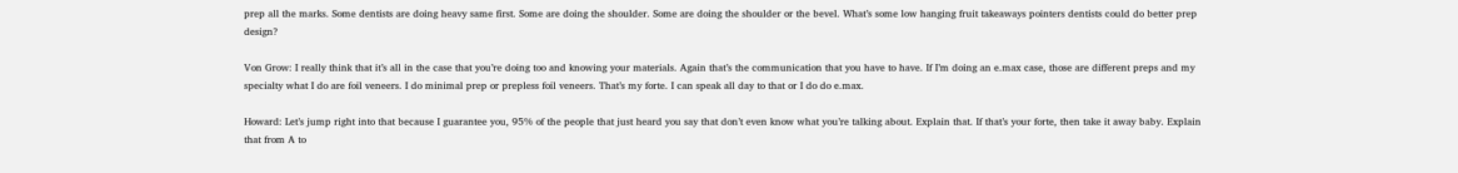prep all the marks. Some dentists are doing heavy same first. Some are doing the shoulder. Some are doing the shoulder or the bevel. What’s some low hanging fruit takeaways pointers dentists could do better prep design?

Von Grow: I really think that it’s all in the case that you’re doing too and knowing your materials. Again that’s the communication that you have to have. If I’m doing an e.max case, those are different preps and my specialty what I do are foil veneers. I do minimal prep or prepless foil veneers. That’s my forte. I can speak all day to that or I do do e.max.

Howard: Let’s jump right into that because I guarantee you, 95% of the people that just heard you say that don’t even know what you’re talking about. Explain that. If that’s your forte, then take it away baby. Explain that from A to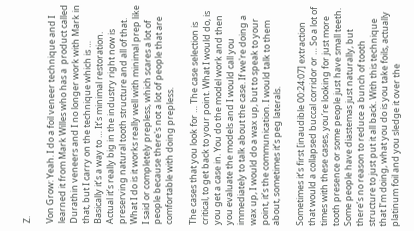Z.

Von Grow: Yeah. I do a foil veneer technique and I learned it from Mark Willes who has a  product called Durathin veneers and I no longer work with Mark in that, but I carry on the technique which is … Basically it’s a way to … It’s minimal restoration. Actual it’s really big in the industry right now is preserving natural tooth structure and all of that. What I do is it works really well with minimal prep like I said or completely prepless, which scares a lot of people because there's not a lot of people that are comfortable with doing prepless.

The cases that you look for … The case selection is critical, to get back to your point. What I would do, is you get a case in. You do the model work and then you evaluate the models and I would call you immediately to talk about the case. If we're doing a wax up, I would do a wax up, but to speak to your point, it’s the communication. I would talk to them about, sometimes it’s peg laterals.

Sometimes it’s first [inaudible 00:24:07] extraction that would a collapsed buccal corridor or … So a lot of times with these cases, you’re looking for just more tooth presence or some people just have small teeth. Some people have diastemas just naturally, but there’s no reason to reduce a bunch of tooth structure to just put it all back. With this technique that I’m doing, what you do is you take foils, actually platinum foil and you sledge it over the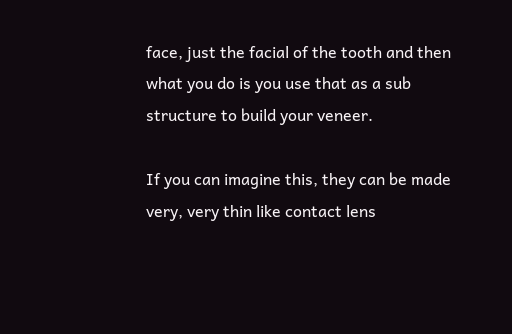face, just the facial of the tooth and then what you do is you use that as a sub structure to build your veneer.

If you can imagine this, they can be made very, very thin like contact lens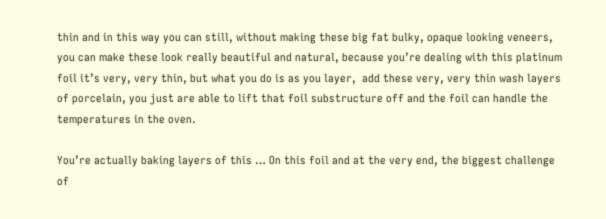thin and in this way you can still, without making these big fat bulky, opaque looking veneers, you can make these look really beautiful and natural, because you’re dealing with this platinum foil it’s very, very thin, but what you do is as you layer,  add these very, very thin wash layers of porcelain, you just are able to lift that foil substructure off and the foil can handle the temperatures in the oven.

You’re actually baking layers of this … On this foil and at the very end, the biggest challenge of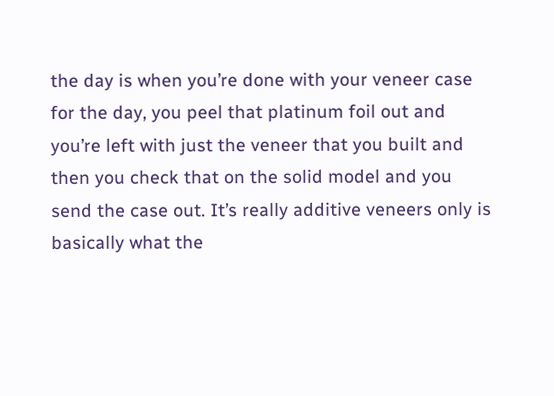the day is when you’re done with your veneer case for the day, you peel that platinum foil out and you’re left with just the veneer that you built and then you check that on the solid model and you send the case out. It’s really additive veneers only is basically what the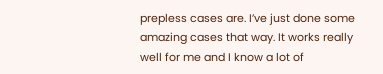prepless cases are. I’ve just done some amazing cases that way. It works really well for me and I know a lot of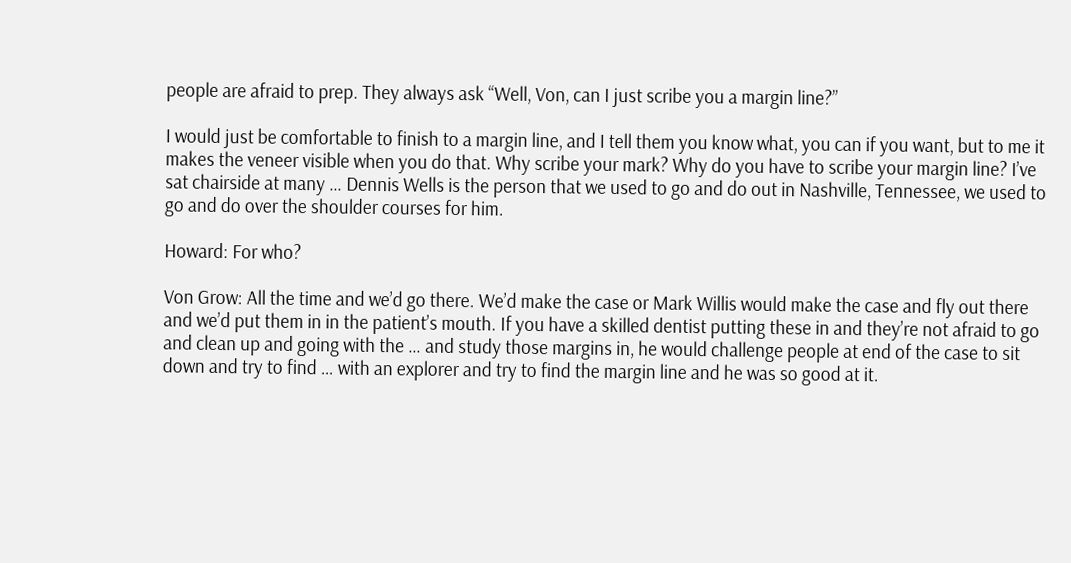people are afraid to prep. They always ask “Well, Von, can I just scribe you a margin line?”

I would just be comfortable to finish to a margin line, and I tell them you know what, you can if you want, but to me it makes the veneer visible when you do that. Why scribe your mark? Why do you have to scribe your margin line? I’ve sat chairside at many … Dennis Wells is the person that we used to go and do out in Nashville, Tennessee, we used to go and do over the shoulder courses for him.

Howard: For who?

Von Grow: All the time and we’d go there. We’d make the case or Mark Willis would make the case and fly out there and we’d put them in in the patient’s mouth. If you have a skilled dentist putting these in and they’re not afraid to go and clean up and going with the … and study those margins in, he would challenge people at end of the case to sit down and try to find … with an explorer and try to find the margin line and he was so good at it.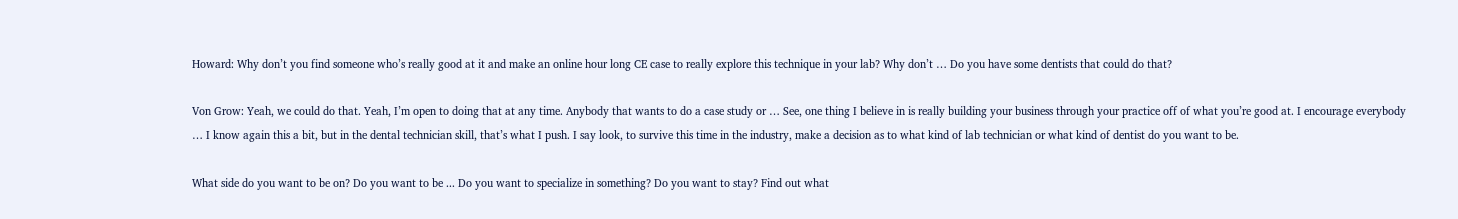Howard: Why don’t you find someone who’s really good at it and make an online hour long CE case to really explore this technique in your lab? Why don’t … Do you have some dentists that could do that?

Von Grow: Yeah, we could do that. Yeah, I’m open to doing that at any time. Anybody that wants to do a case study or … See, one thing I believe in is really building your business through your practice off of what you’re good at. I encourage everybody … I know again this a bit, but in the dental technician skill, that’s what I push. I say look, to survive this time in the industry, make a decision as to what kind of lab technician or what kind of dentist do you want to be.

What side do you want to be on? Do you want to be ... Do you want to specialize in something? Do you want to stay? Find out what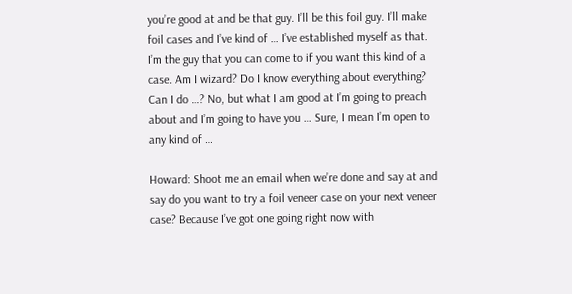you’re good at and be that guy. I’ll be this foil guy. I’ll make foil cases and I’ve kind of … I’ve established myself as that. I’m the guy that you can come to if you want this kind of a case. Am I wizard? Do I know everything about everything? Can I do …? No, but what I am good at I’m going to preach about and I’m going to have you … Sure, I mean I’m open to any kind of …

Howard: Shoot me an email when we’re done and say at and say do you want to try a foil veneer case on your next veneer case? Because I’ve got one going right now with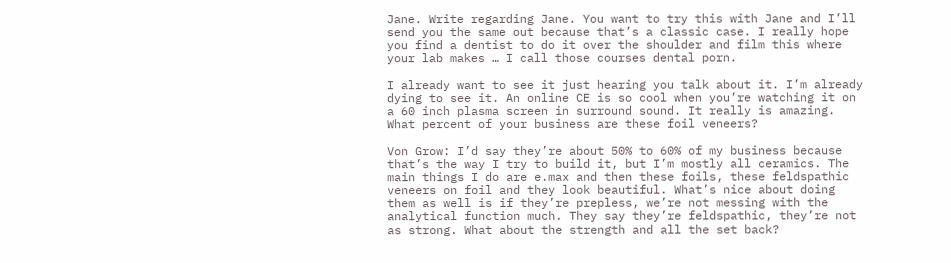Jane. Write regarding Jane. You want to try this with Jane and I’ll send you the same out because that’s a classic case. I really hope you find a dentist to do it over the shoulder and film this where your lab makes … I call those courses dental porn.

I already want to see it just hearing you talk about it. I’m already dying to see it. An online CE is so cool when you’re watching it on a 60 inch plasma screen in surround sound. It really is amazing. What percent of your business are these foil veneers?

Von Grow: I’d say they’re about 50% to 60% of my business because that’s the way I try to build it, but I’m mostly all ceramics. The main things I do are e.max and then these foils, these feldspathic veneers on foil and they look beautiful. What’s nice about doing them as well is if they’re prepless, we’re not messing with the analytical function much. They say they’re feldspathic, they’re not as strong. What about the strength and all the set back?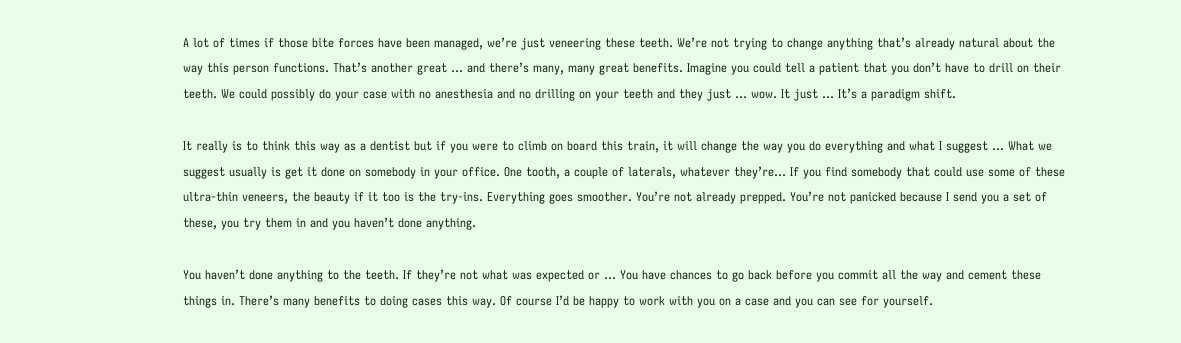A lot of times if those bite forces have been managed, we’re just veneering these teeth. We’re not trying to change anything that’s already natural about the way this person functions. That’s another great … and there’s many, many great benefits. Imagine you could tell a patient that you don’t have to drill on their teeth. We could possibly do your case with no anesthesia and no drilling on your teeth and they just … wow. It just … It’s a paradigm shift.

It really is to think this way as a dentist but if you were to climb on board this train, it will change the way you do everything and what I suggest … What we suggest usually is get it done on somebody in your office. One tooth, a couple of laterals, whatever they’re… If you find somebody that could use some of these ultra-thin veneers, the beauty if it too is the try-ins. Everything goes smoother. You’re not already prepped. You’re not panicked because I send you a set of these, you try them in and you haven’t done anything.

You haven’t done anything to the teeth. If they’re not what was expected or … You have chances to go back before you commit all the way and cement these things in. There’s many benefits to doing cases this way. Of course I’d be happy to work with you on a case and you can see for yourself.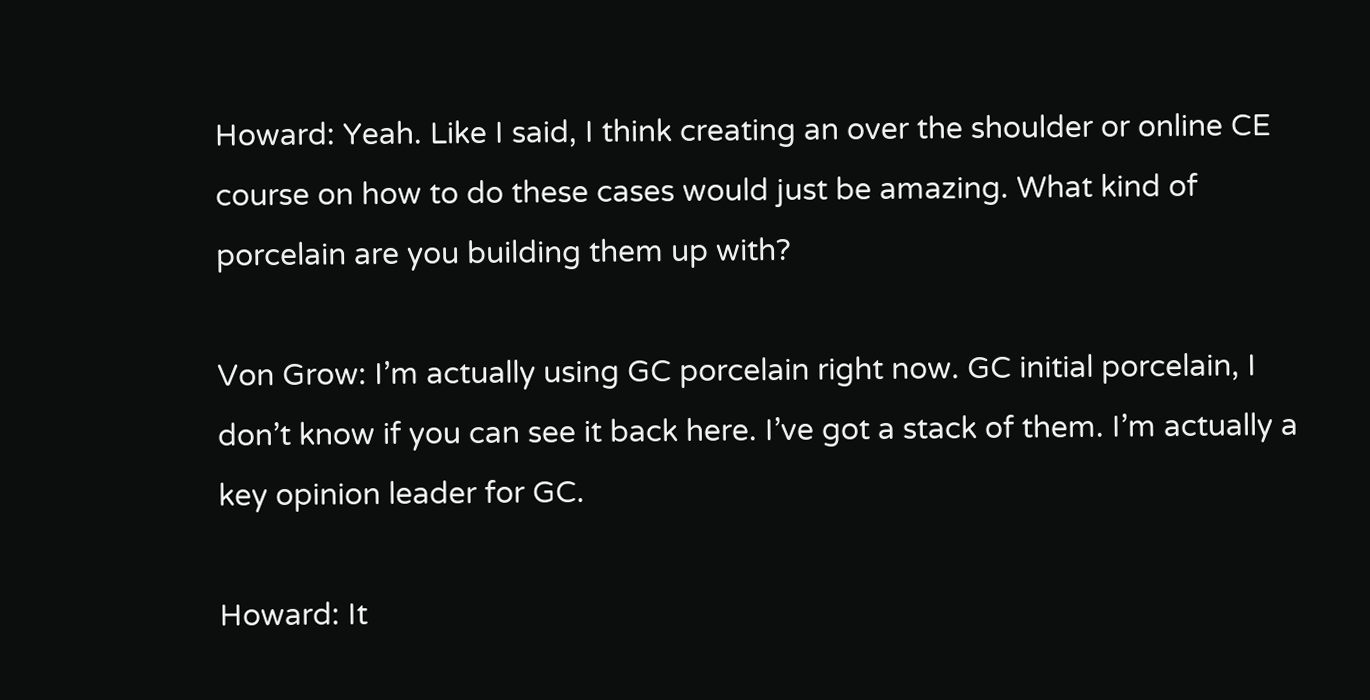Howard: Yeah. Like I said, I think creating an over the shoulder or online CE course on how to do these cases would just be amazing. What kind of porcelain are you building them up with?

Von Grow: I’m actually using GC porcelain right now. GC initial porcelain, I don’t know if you can see it back here. I’ve got a stack of them. I’m actually a key opinion leader for GC.

Howard: It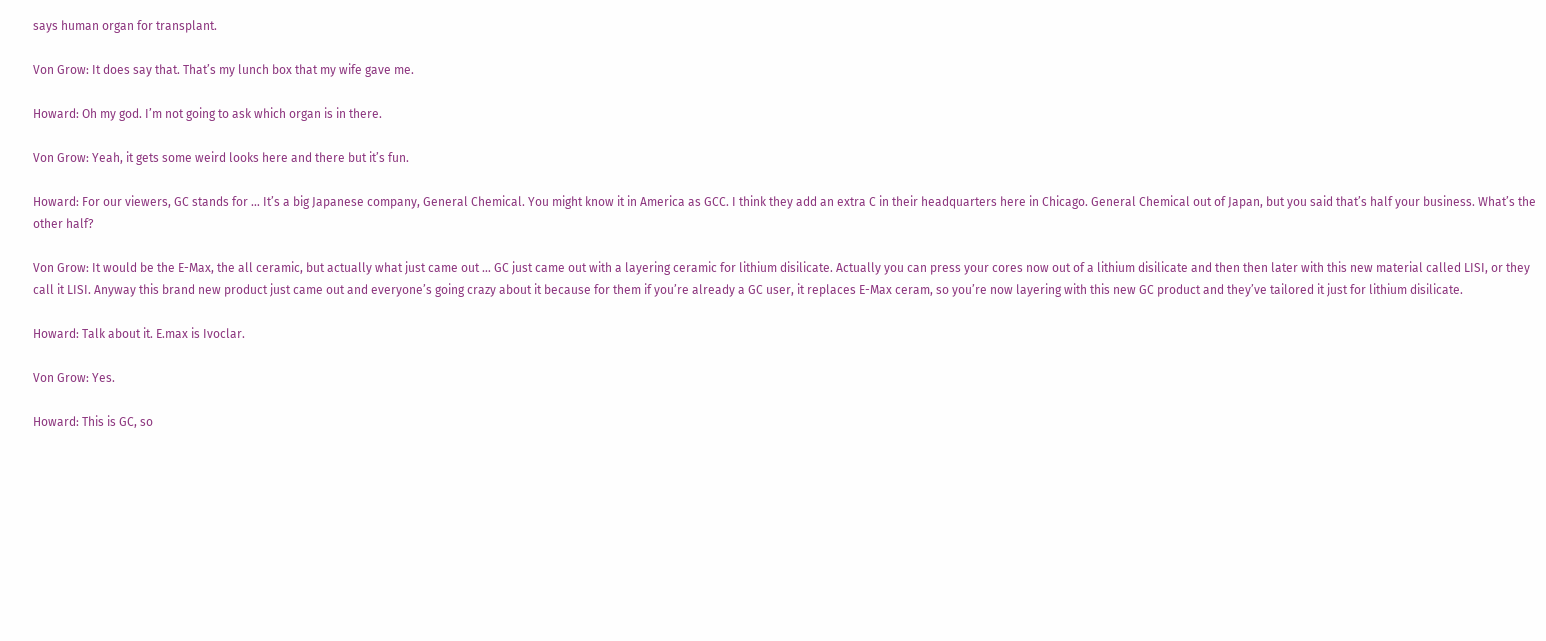says human organ for transplant.

Von Grow: It does say that. That’s my lunch box that my wife gave me.

Howard: Oh my god. I’m not going to ask which organ is in there.

Von Grow: Yeah, it gets some weird looks here and there but it’s fun.

Howard: For our viewers, GC stands for … It’s a big Japanese company, General Chemical. You might know it in America as GCC. I think they add an extra C in their headquarters here in Chicago. General Chemical out of Japan, but you said that’s half your business. What’s the other half?

Von Grow: It would be the E-Max, the all ceramic, but actually what just came out … GC just came out with a layering ceramic for lithium disilicate. Actually you can press your cores now out of a lithium disilicate and then then later with this new material called LISI, or they call it LISI. Anyway this brand new product just came out and everyone’s going crazy about it because for them if you’re already a GC user, it replaces E-Max ceram, so you’re now layering with this new GC product and they’ve tailored it just for lithium disilicate.

Howard: Talk about it. E.max is Ivoclar.

Von Grow: Yes.

Howard: This is GC, so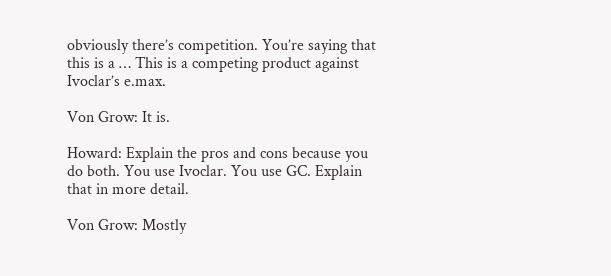obviously there’s competition. You’re saying that this is a … This is a competing product against Ivoclar’s e.max.

Von Grow: It is.

Howard: Explain the pros and cons because you do both. You use Ivoclar. You use GC. Explain that in more detail.

Von Grow: Mostly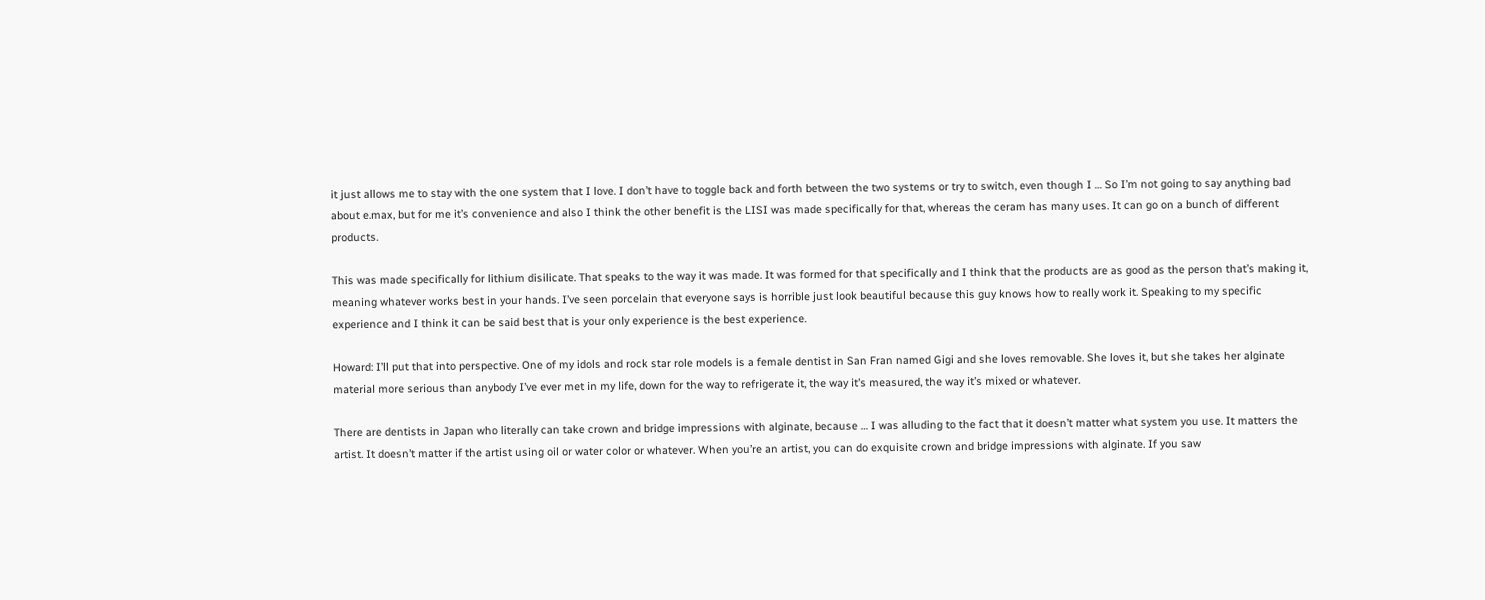it just allows me to stay with the one system that I love. I don’t have to toggle back and forth between the two systems or try to switch, even though I … So I’m not going to say anything bad about e.max, but for me it’s convenience and also I think the other benefit is the LISI was made specifically for that, whereas the ceram has many uses. It can go on a bunch of different products.

This was made specifically for lithium disilicate. That speaks to the way it was made. It was formed for that specifically and I think that the products are as good as the person that’s making it, meaning whatever works best in your hands. I’ve seen porcelain that everyone says is horrible just look beautiful because this guy knows how to really work it. Speaking to my specific experience and I think it can be said best that is your only experience is the best experience.

Howard: I’ll put that into perspective. One of my idols and rock star role models is a female dentist in San Fran named Gigi and she loves removable. She loves it, but she takes her alginate material more serious than anybody I’ve ever met in my life, down for the way to refrigerate it, the way it’s measured, the way it’s mixed or whatever.

There are dentists in Japan who literally can take crown and bridge impressions with alginate, because … I was alluding to the fact that it doesn’t matter what system you use. It matters the artist. It doesn’t matter if the artist using oil or water color or whatever. When you’re an artist, you can do exquisite crown and bridge impressions with alginate. If you saw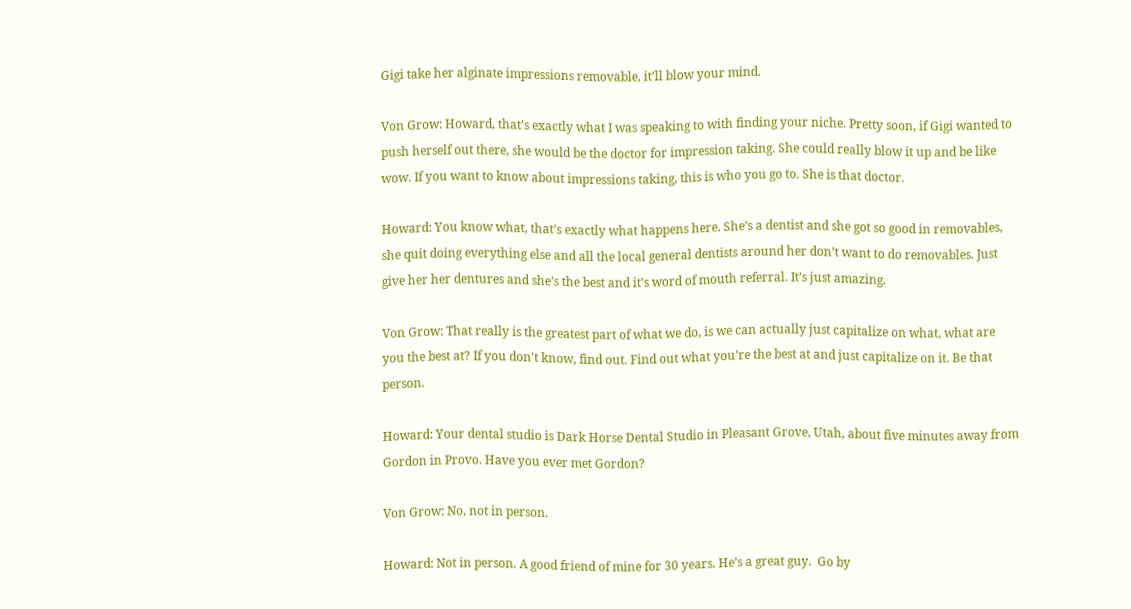Gigi take her alginate impressions removable, it’ll blow your mind.

Von Grow: Howard, that’s exactly what I was speaking to with finding your niche. Pretty soon, if Gigi wanted to push herself out there, she would be the doctor for impression taking. She could really blow it up and be like wow. If you want to know about impressions taking, this is who you go to. She is that doctor.

Howard: You know what, that’s exactly what happens here. She’s a dentist and she got so good in removables, she quit doing everything else and all the local general dentists around her don’t want to do removables. Just give her her dentures and she’s the best and it’s word of mouth referral. It’s just amazing.

Von Grow: That really is the greatest part of what we do, is we can actually just capitalize on what, what are you the best at? If you don't know, find out. Find out what you’re the best at and just capitalize on it. Be that person.

Howard: Your dental studio is Dark Horse Dental Studio in Pleasant Grove, Utah, about five minutes away from Gordon in Provo. Have you ever met Gordon?

Von Grow: No, not in person.

Howard: Not in person. A good friend of mine for 30 years. He’s a great guy.  Go by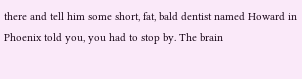there and tell him some short, fat, bald dentist named Howard in Phoenix told you, you had to stop by. The brain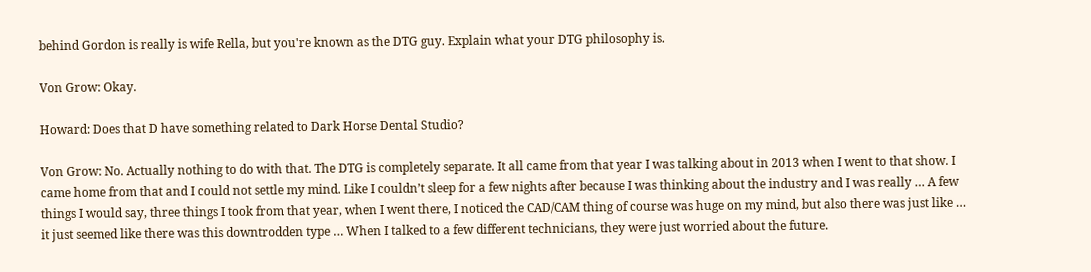behind Gordon is really is wife Rella, but you're known as the DTG guy. Explain what your DTG philosophy is.

Von Grow: Okay.

Howard: Does that D have something related to Dark Horse Dental Studio?

Von Grow: No. Actually nothing to do with that. The DTG is completely separate. It all came from that year I was talking about in 2013 when I went to that show. I came home from that and I could not settle my mind. Like I couldn’t sleep for a few nights after because I was thinking about the industry and I was really … A few things I would say, three things I took from that year, when I went there, I noticed the CAD/CAM thing of course was huge on my mind, but also there was just like … it just seemed like there was this downtrodden type … When I talked to a few different technicians, they were just worried about the future.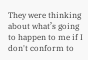They were thinking about what’s going to happen to me if I don't conform to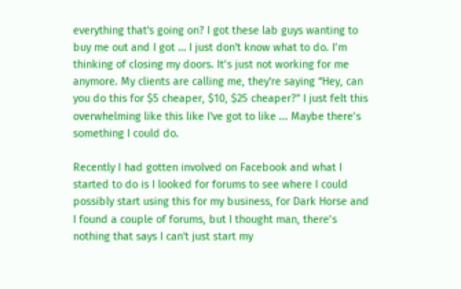everything that's going on? I got these lab guys wanting to buy me out and I got … I just don't know what to do. I’m thinking of closing my doors. It’s just not working for me anymore. My clients are calling me, they're saying “Hey, can you do this for $5 cheaper, $10, $25 cheaper?” I just felt this overwhelming like this like I've got to like ... Maybe there’s something I could do.

Recently I had gotten involved on Facebook and what I started to do is I looked for forums to see where I could possibly start using this for my business, for Dark Horse and I found a couple of forums, but I thought man, there’s  nothing that says I can't just start my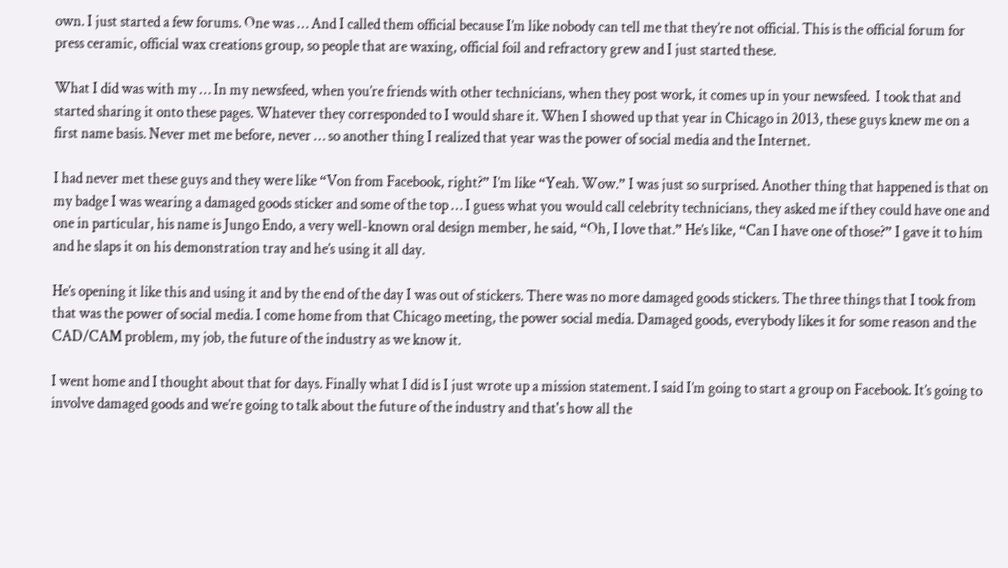own. I just started a few forums. One was … And I called them official because I’m like nobody can tell me that they’re not official. This is the official forum for press ceramic, official wax creations group, so people that are waxing, official foil and refractory grew and I just started these.

What I did was with my … In my newsfeed, when you’re friends with other technicians, when they post work, it comes up in your newsfeed.  I took that and started sharing it onto these pages. Whatever they corresponded to I would share it. When I showed up that year in Chicago in 2013, these guys knew me on a first name basis. Never met me before, never … so another thing I realized that year was the power of social media and the Internet.

I had never met these guys and they were like “Von from Facebook, right?” I’m like “Yeah. Wow.” I was just so surprised. Another thing that happened is that on my badge I was wearing a damaged goods sticker and some of the top … I guess what you would call celebrity technicians, they asked me if they could have one and one in particular, his name is Jungo Endo, a very well-known oral design member, he said, “Oh, I love that.” He’s like, “Can I have one of those?” I gave it to him and he slaps it on his demonstration tray and he’s using it all day.

He’s opening it like this and using it and by the end of the day I was out of stickers. There was no more damaged goods stickers. The three things that I took from that was the power of social media. I come home from that Chicago meeting, the power social media. Damaged goods, everybody likes it for some reason and the CAD/CAM problem, my job, the future of the industry as we know it.

I went home and I thought about that for days. Finally what I did is I just wrote up a mission statement. I said I’m going to start a group on Facebook. It’s going to involve damaged goods and we’re going to talk about the future of the industry and that's how all the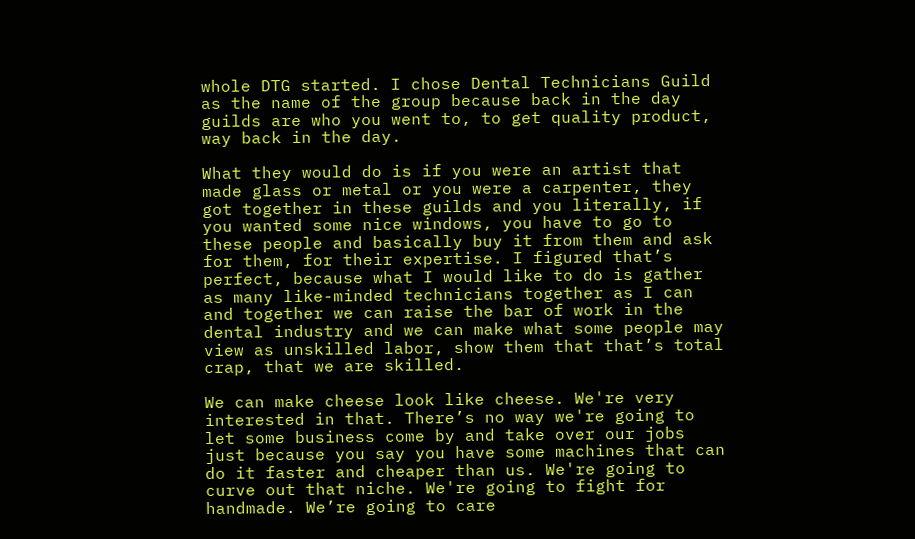whole DTG started. I chose Dental Technicians Guild as the name of the group because back in the day guilds are who you went to, to get quality product, way back in the day.

What they would do is if you were an artist that made glass or metal or you were a carpenter, they got together in these guilds and you literally, if you wanted some nice windows, you have to go to these people and basically buy it from them and ask for them, for their expertise. I figured that’s perfect, because what I would like to do is gather as many like-minded technicians together as I can and together we can raise the bar of work in the dental industry and we can make what some people may view as unskilled labor, show them that that’s total crap, that we are skilled.

We can make cheese look like cheese. We're very interested in that. There’s no way we're going to let some business come by and take over our jobs just because you say you have some machines that can do it faster and cheaper than us. We're going to curve out that niche. We're going to fight for handmade. We’re going to care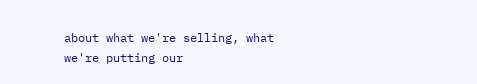about what we're selling, what we're putting our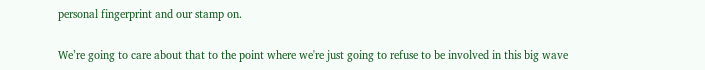personal fingerprint and our stamp on.

We’re going to care about that to the point where we're just going to refuse to be involved in this big wave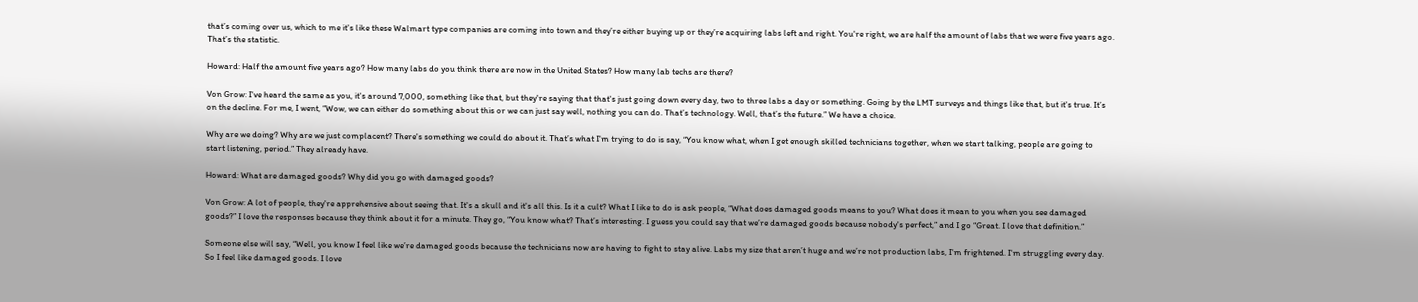that’s coming over us, which to me it's like these Walmart type companies are coming into town and they’re either buying up or they’re acquiring labs left and right. You're right, we are half the amount of labs that we were five years ago. That’s the statistic.

Howard: Half the amount five years ago? How many labs do you think there are now in the United States? How many lab techs are there?

Von Grow: I've heard the same as you, it's around 7,000, something like that, but they're saying that that's just going down every day, two to three labs a day or something. Going by the LMT surveys and things like that, but it's true. It’s on the decline. For me, I went, “Wow, we can either do something about this or we can just say well, nothing you can do. That’s technology. Well, that’s the future.” We have a choice.

Why are we doing? Why are we just complacent? There's something we could do about it. That’s what I'm trying to do is say, “You know what, when I get enough skilled technicians together, when we start talking, people are going to start listening, period.” They already have.

Howard: What are damaged goods? Why did you go with damaged goods?

Von Grow: A lot of people, they're apprehensive about seeing that. It's a skull and it's all this. Is it a cult? What I like to do is ask people, “What does damaged goods means to you? What does it mean to you when you see damaged goods?” I love the responses because they think about it for a minute. They go, “You know what? That’s interesting. I guess you could say that we’re damaged goods because nobody's perfect,” and I go “Great. I love that definition.”

Someone else will say, “Well, you know I feel like we’re damaged goods because the technicians now are having to fight to stay alive. Labs my size that aren’t huge and we’re not production labs, I'm frightened. I'm struggling every day. So I feel like damaged goods. I love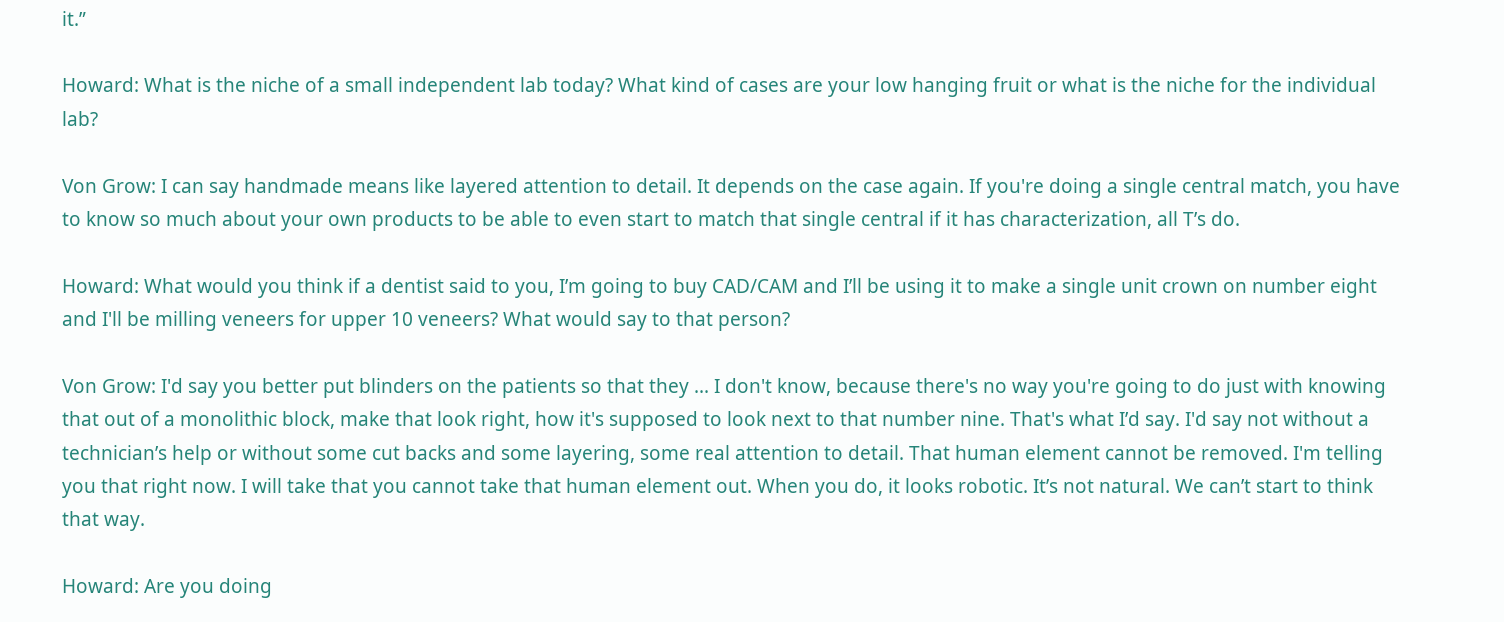it.”

Howard: What is the niche of a small independent lab today? What kind of cases are your low hanging fruit or what is the niche for the individual lab?

Von Grow: I can say handmade means like layered attention to detail. It depends on the case again. If you're doing a single central match, you have to know so much about your own products to be able to even start to match that single central if it has characterization, all T’s do.

Howard: What would you think if a dentist said to you, I’m going to buy CAD/CAM and I’ll be using it to make a single unit crown on number eight and I'll be milling veneers for upper 10 veneers? What would say to that person?

Von Grow: I'd say you better put blinders on the patients so that they ... I don't know, because there's no way you're going to do just with knowing that out of a monolithic block, make that look right, how it's supposed to look next to that number nine. That's what I’d say. I'd say not without a technician’s help or without some cut backs and some layering, some real attention to detail. That human element cannot be removed. I'm telling you that right now. I will take that you cannot take that human element out. When you do, it looks robotic. It’s not natural. We can’t start to think that way.

Howard: Are you doing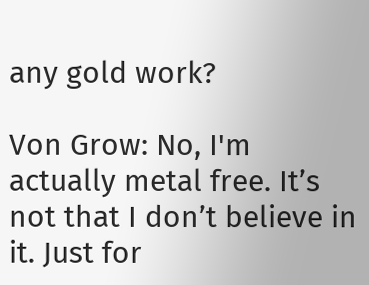any gold work?

Von Grow: No, I'm actually metal free. It’s not that I don’t believe in it. Just for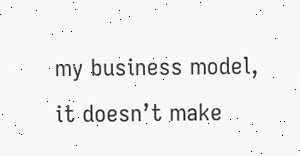my business model, it doesn’t make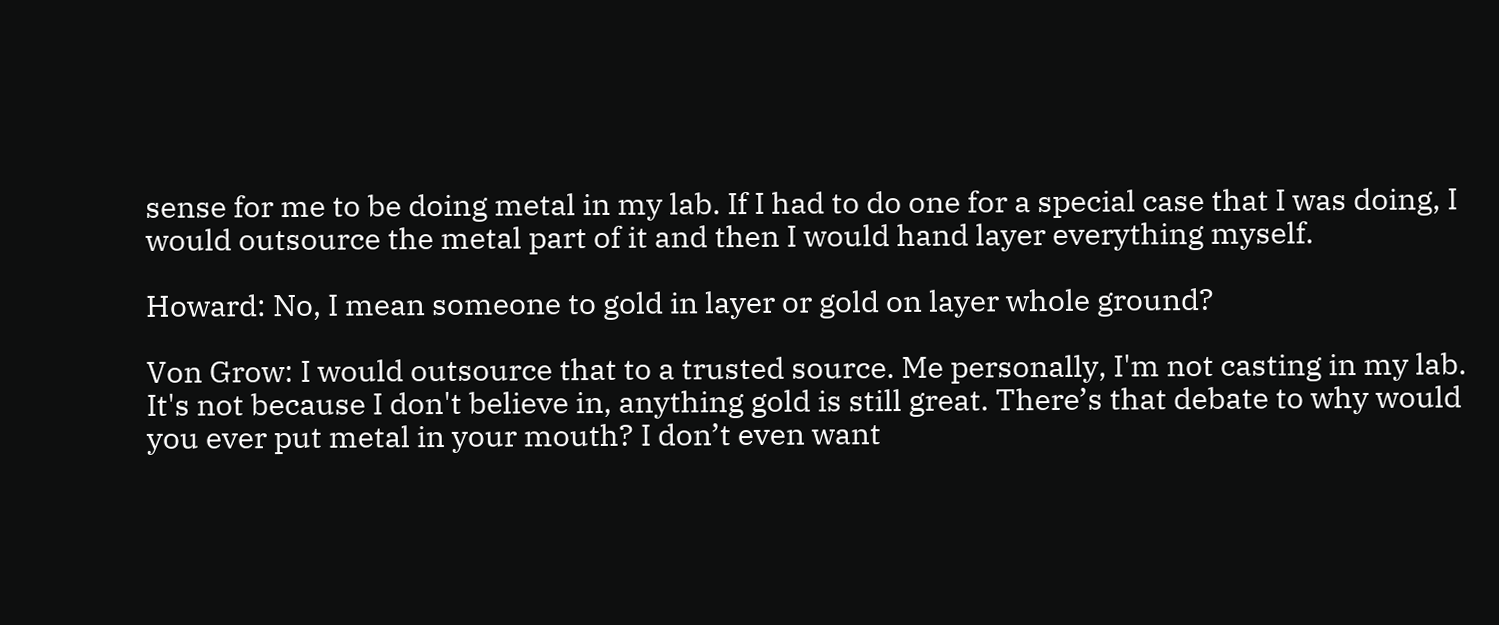sense for me to be doing metal in my lab. If I had to do one for a special case that I was doing, I would outsource the metal part of it and then I would hand layer everything myself.

Howard: No, I mean someone to gold in layer or gold on layer whole ground?

Von Grow: I would outsource that to a trusted source. Me personally, I'm not casting in my lab. It's not because I don't believe in, anything gold is still great. There’s that debate to why would you ever put metal in your mouth? I don’t even want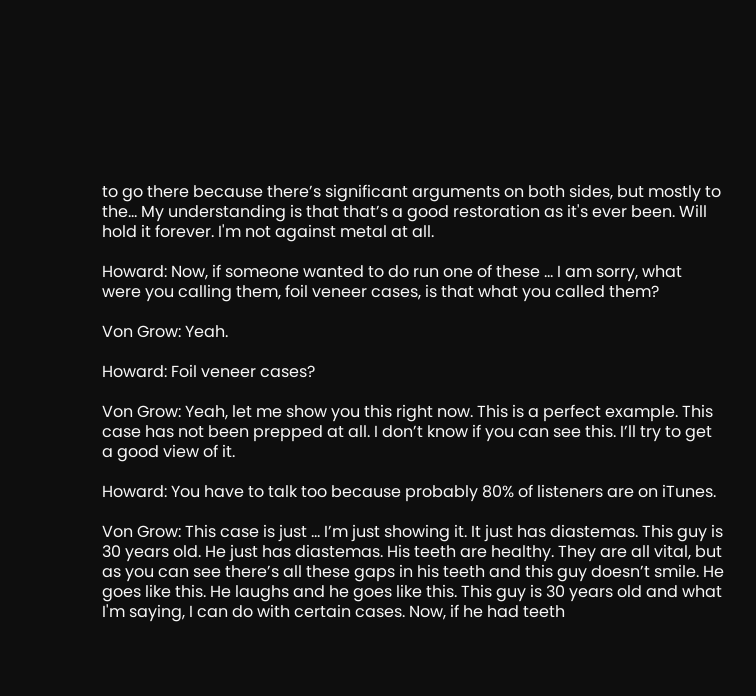to go there because there’s significant arguments on both sides, but mostly to the… My understanding is that that’s a good restoration as it's ever been. Will hold it forever. I'm not against metal at all.

Howard: Now, if someone wanted to do run one of these ... I am sorry, what were you calling them, foil veneer cases, is that what you called them?

Von Grow: Yeah.

Howard: Foil veneer cases?

Von Grow: Yeah, let me show you this right now. This is a perfect example. This case has not been prepped at all. I don’t know if you can see this. I’ll try to get a good view of it.

Howard: You have to talk too because probably 80% of listeners are on iTunes.

Von Grow: This case is just ... I’m just showing it. It just has diastemas. This guy is 30 years old. He just has diastemas. His teeth are healthy. They are all vital, but as you can see there’s all these gaps in his teeth and this guy doesn’t smile. He goes like this. He laughs and he goes like this. This guy is 30 years old and what I'm saying, I can do with certain cases. Now, if he had teeth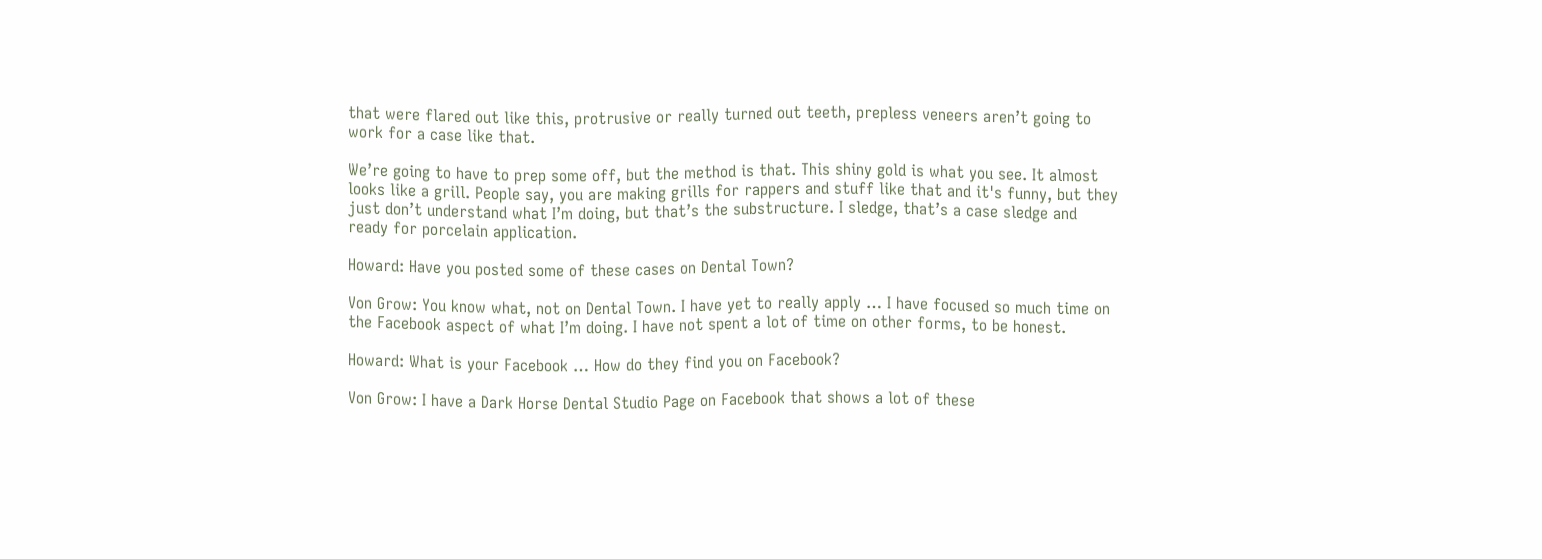that were flared out like this, protrusive or really turned out teeth, prepless veneers aren’t going to work for a case like that.

We’re going to have to prep some off, but the method is that. This shiny gold is what you see. It almost looks like a grill. People say, you are making grills for rappers and stuff like that and it's funny, but they just don’t understand what I’m doing, but that’s the substructure. I sledge, that’s a case sledge and ready for porcelain application.

Howard: Have you posted some of these cases on Dental Town?

Von Grow: You know what, not on Dental Town. I have yet to really apply … I have focused so much time on the Facebook aspect of what I’m doing. I have not spent a lot of time on other forms, to be honest.

Howard: What is your Facebook … How do they find you on Facebook?

Von Grow: I have a Dark Horse Dental Studio Page on Facebook that shows a lot of these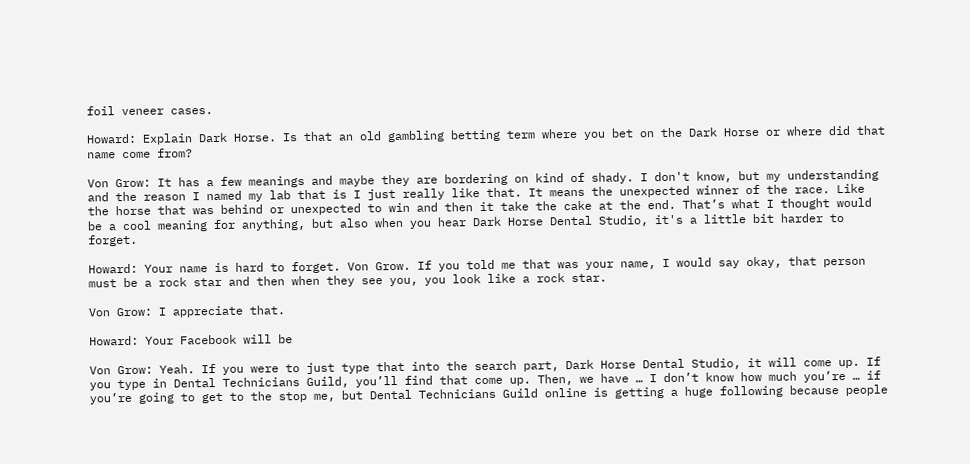foil veneer cases.

Howard: Explain Dark Horse. Is that an old gambling betting term where you bet on the Dark Horse or where did that name come from?

Von Grow: It has a few meanings and maybe they are bordering on kind of shady. I don't know, but my understanding and the reason I named my lab that is I just really like that. It means the unexpected winner of the race. Like the horse that was behind or unexpected to win and then it take the cake at the end. That’s what I thought would be a cool meaning for anything, but also when you hear Dark Horse Dental Studio, it's a little bit harder to forget.

Howard: Your name is hard to forget. Von Grow. If you told me that was your name, I would say okay, that person must be a rock star and then when they see you, you look like a rock star.

Von Grow: I appreciate that.

Howard: Your Facebook will be

Von Grow: Yeah. If you were to just type that into the search part, Dark Horse Dental Studio, it will come up. If you type in Dental Technicians Guild, you’ll find that come up. Then, we have … I don’t know how much you’re … if you’re going to get to the stop me, but Dental Technicians Guild online is getting a huge following because people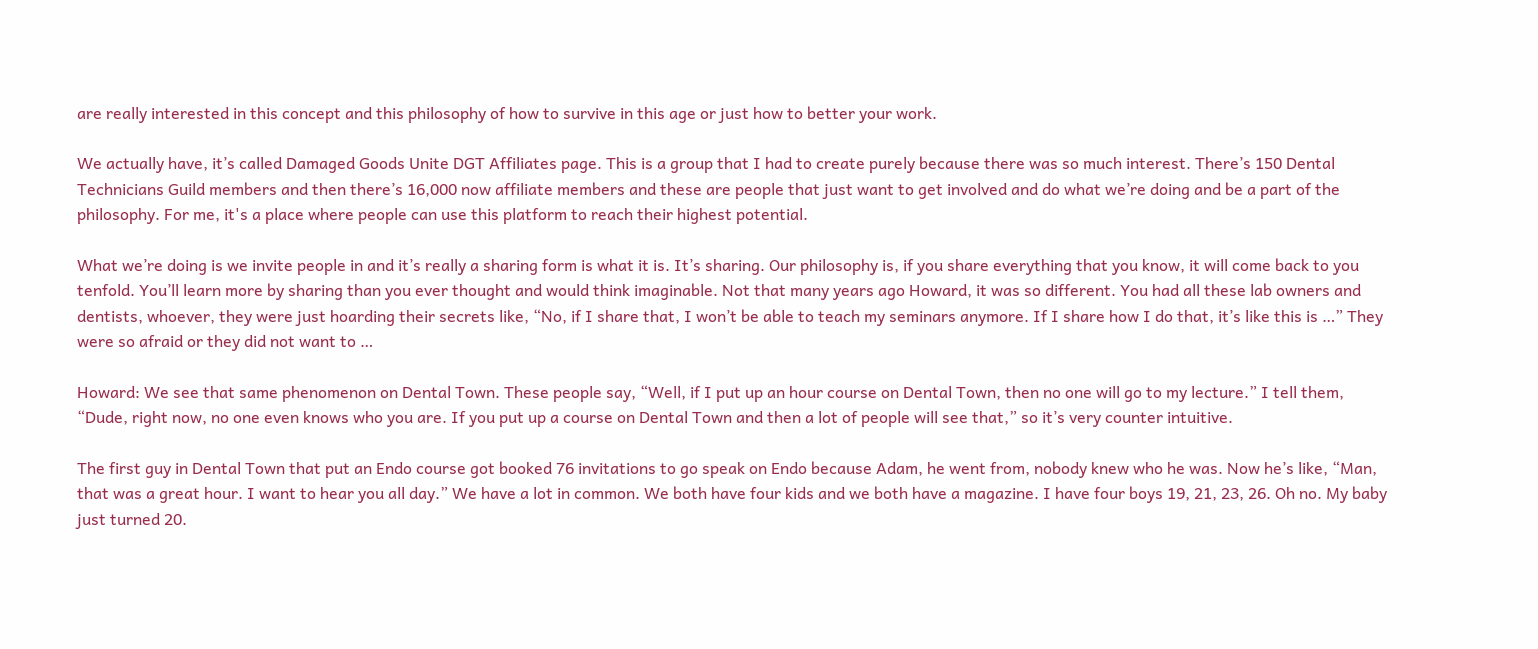are really interested in this concept and this philosophy of how to survive in this age or just how to better your work.

We actually have, it’s called Damaged Goods Unite DGT Affiliates page. This is a group that I had to create purely because there was so much interest. There’s 150 Dental Technicians Guild members and then there’s 16,000 now affiliate members and these are people that just want to get involved and do what we’re doing and be a part of the philosophy. For me, it's a place where people can use this platform to reach their highest potential.

What we’re doing is we invite people in and it’s really a sharing form is what it is. It’s sharing. Our philosophy is, if you share everything that you know, it will come back to you tenfold. You’ll learn more by sharing than you ever thought and would think imaginable. Not that many years ago Howard, it was so different. You had all these lab owners and dentists, whoever, they were just hoarding their secrets like, “No, if I share that, I won’t be able to teach my seminars anymore. If I share how I do that, it’s like this is …” They were so afraid or they did not want to …

Howard: We see that same phenomenon on Dental Town. These people say, “Well, if I put up an hour course on Dental Town, then no one will go to my lecture.” I tell them, “Dude, right now, no one even knows who you are. If you put up a course on Dental Town and then a lot of people will see that,” so it’s very counter intuitive.

The first guy in Dental Town that put an Endo course got booked 76 invitations to go speak on Endo because Adam, he went from, nobody knew who he was. Now he’s like, “Man, that was a great hour. I want to hear you all day.” We have a lot in common. We both have four kids and we both have a magazine. I have four boys 19, 21, 23, 26. Oh no. My baby just turned 20.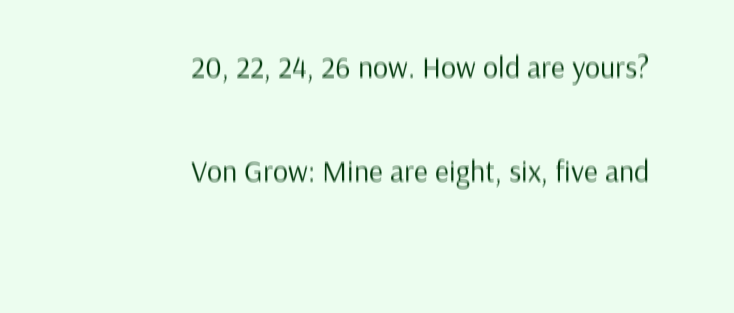20, 22, 24, 26 now. How old are yours?

Von Grow: Mine are eight, six, five and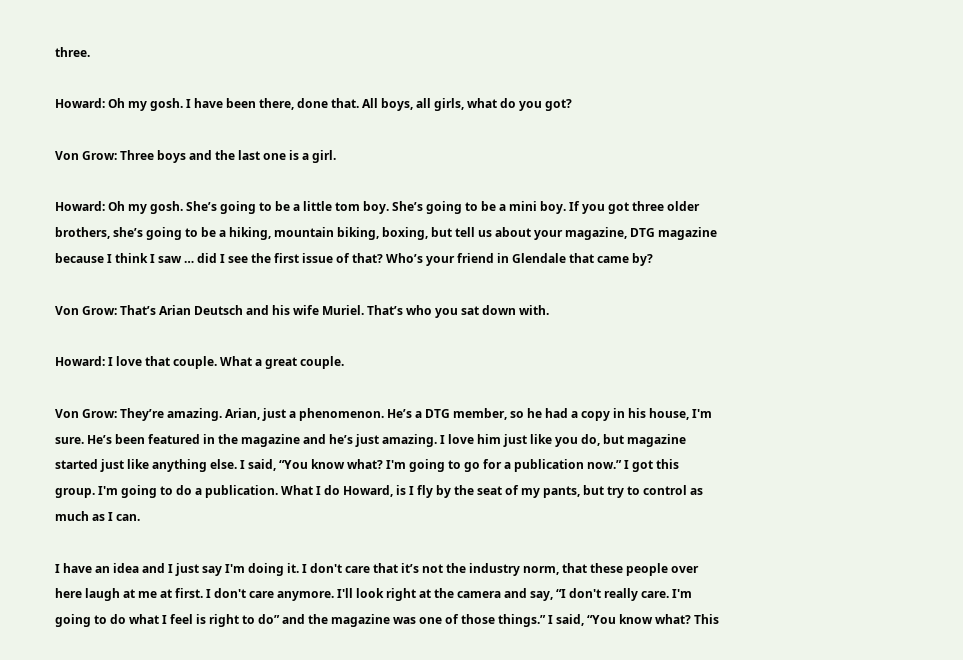three.

Howard: Oh my gosh. I have been there, done that. All boys, all girls, what do you got?

Von Grow: Three boys and the last one is a girl.

Howard: Oh my gosh. She’s going to be a little tom boy. She’s going to be a mini boy. If you got three older brothers, she’s going to be a hiking, mountain biking, boxing, but tell us about your magazine, DTG magazine because I think I saw … did I see the first issue of that? Who’s your friend in Glendale that came by?

Von Grow: That’s Arian Deutsch and his wife Muriel. That’s who you sat down with.

Howard: I love that couple. What a great couple.

Von Grow: They’re amazing. Arian, just a phenomenon. He’s a DTG member, so he had a copy in his house, I'm sure. He’s been featured in the magazine and he’s just amazing. I love him just like you do, but magazine started just like anything else. I said, “You know what? I'm going to go for a publication now.” I got this group. I'm going to do a publication. What I do Howard, is I fly by the seat of my pants, but try to control as much as I can.

I have an idea and I just say I'm doing it. I don't care that it’s not the industry norm, that these people over here laugh at me at first. I don't care anymore. I'll look right at the camera and say, “I don't really care. I'm going to do what I feel is right to do” and the magazine was one of those things.” I said, “You know what? This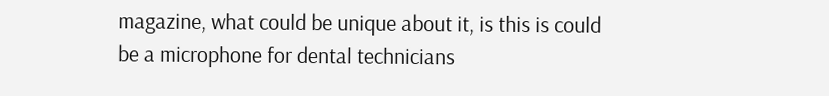magazine, what could be unique about it, is this is could be a microphone for dental technicians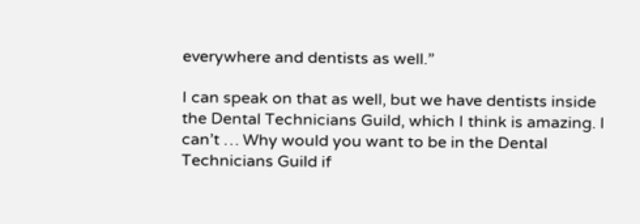everywhere and dentists as well.”

I can speak on that as well, but we have dentists inside the Dental Technicians Guild, which I think is amazing. I can’t … Why would you want to be in the Dental Technicians Guild if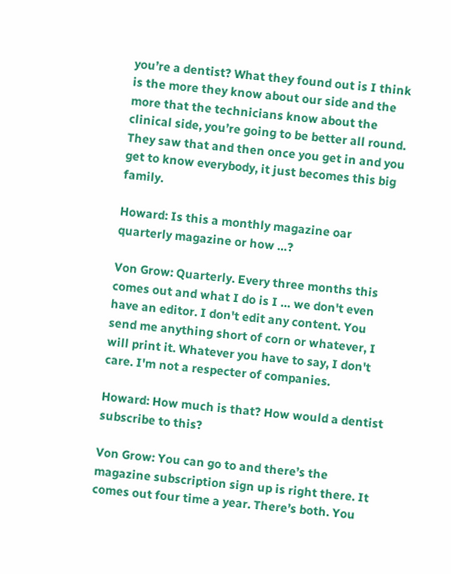you’re a dentist? What they found out is I think is the more they know about our side and the more that the technicians know about the clinical side, you’re going to be better all round. They saw that and then once you get in and you get to know everybody, it just becomes this big family.

Howard: Is this a monthly magazine oar quarterly magazine or how …?

Von Grow: Quarterly. Every three months this comes out and what I do is I … we don't even have an editor. I don't edit any content. You send me anything short of corn or whatever, I will print it. Whatever you have to say, I don't care. I'm not a respecter of companies.

Howard: How much is that? How would a dentist subscribe to this?

Von Grow: You can go to and there’s the magazine subscription sign up is right there. It comes out four time a year. There’s both. You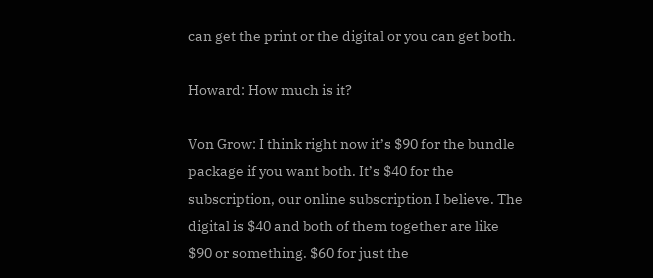can get the print or the digital or you can get both.

Howard: How much is it?

Von Grow: I think right now it’s $90 for the bundle package if you want both. It’s $40 for the subscription, our online subscription I believe. The digital is $40 and both of them together are like $90 or something. $60 for just the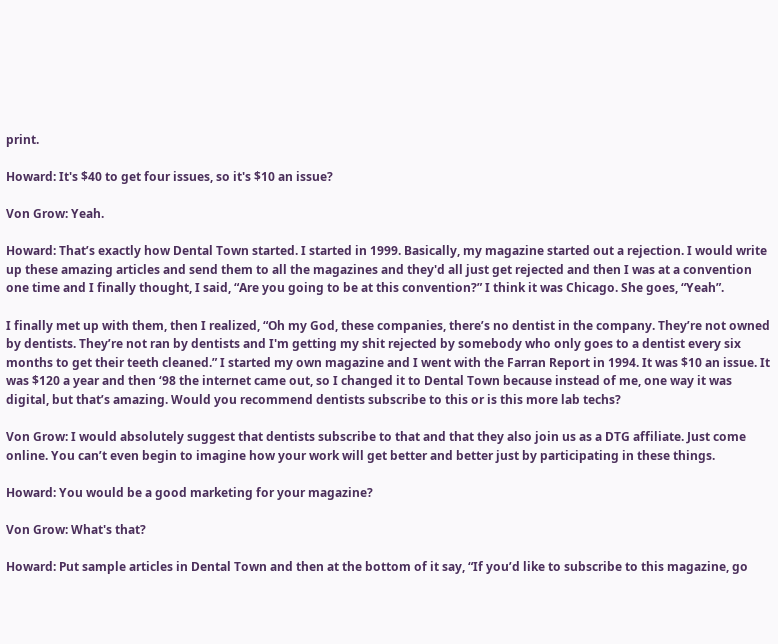print.

Howard: It's $40 to get four issues, so it's $10 an issue?

Von Grow: Yeah.

Howard: That’s exactly how Dental Town started. I started in 1999. Basically, my magazine started out a rejection. I would write up these amazing articles and send them to all the magazines and they'd all just get rejected and then I was at a convention one time and I finally thought, I said, “Are you going to be at this convention?” I think it was Chicago. She goes, “Yeah”.

I finally met up with them, then I realized, “Oh my God, these companies, there’s no dentist in the company. They’re not owned by dentists. They’re not ran by dentists and I'm getting my shit rejected by somebody who only goes to a dentist every six months to get their teeth cleaned.” I started my own magazine and I went with the Farran Report in 1994. It was $10 an issue. It was $120 a year and then ‘98 the internet came out, so I changed it to Dental Town because instead of me, one way it was digital, but that’s amazing. Would you recommend dentists subscribe to this or is this more lab techs?

Von Grow: I would absolutely suggest that dentists subscribe to that and that they also join us as a DTG affiliate. Just come online. You can’t even begin to imagine how your work will get better and better just by participating in these things.

Howard: You would be a good marketing for your magazine?

Von Grow: What's that?

Howard: Put sample articles in Dental Town and then at the bottom of it say, “If you’d like to subscribe to this magazine, go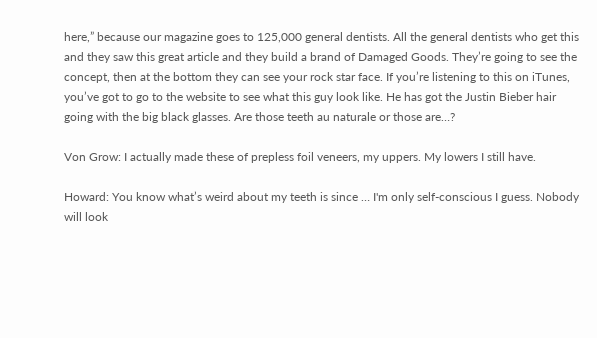here,” because our magazine goes to 125,000 general dentists. All the general dentists who get this and they saw this great article and they build a brand of Damaged Goods. They’re going to see the concept, then at the bottom they can see your rock star face. If you’re listening to this on iTunes, you’ve got to go to the website to see what this guy look like. He has got the Justin Bieber hair going with the big black glasses. Are those teeth au naturale or those are…?

Von Grow: I actually made these of prepless foil veneers, my uppers. My lowers I still have.

Howard: You know what’s weird about my teeth is since … I'm only self-conscious I guess. Nobody will look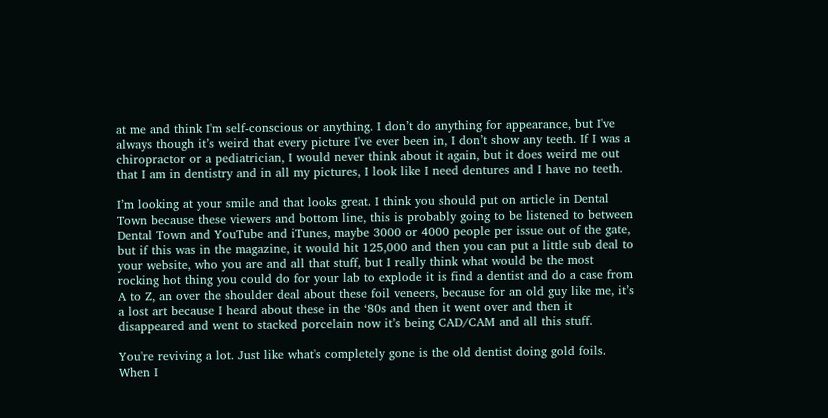at me and think I'm self-conscious or anything. I don’t do anything for appearance, but I've always though it’s weird that every picture I've ever been in, I don’t show any teeth. If I was a chiropractor or a pediatrician, I would never think about it again, but it does weird me out that I am in dentistry and in all my pictures, I look like I need dentures and I have no teeth.

I’m looking at your smile and that looks great. I think you should put on article in Dental Town because these viewers and bottom line, this is probably going to be listened to between Dental Town and YouTube and iTunes, maybe 3000 or 4000 people per issue out of the gate, but if this was in the magazine, it would hit 125,000 and then you can put a little sub deal to your website, who you are and all that stuff, but I really think what would be the most rocking hot thing you could do for your lab to explode it is find a dentist and do a case from A to Z, an over the shoulder deal about these foil veneers, because for an old guy like me, it’s a lost art because I heard about these in the ‘80s and then it went over and then it disappeared and went to stacked porcelain now it’s being CAD/CAM and all this stuff.

You're reviving a lot. Just like what's completely gone is the old dentist doing gold foils. When I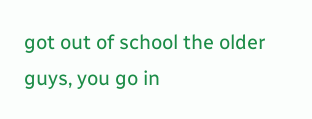got out of school the older guys, you go in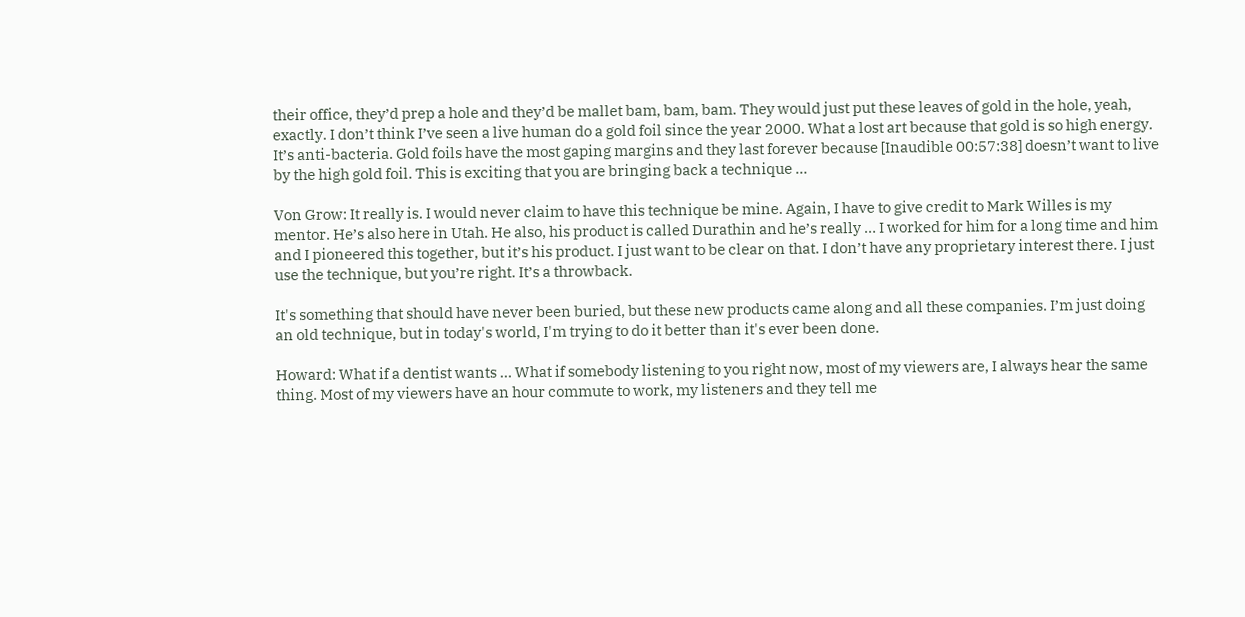their office, they’d prep a hole and they’d be mallet bam, bam, bam. They would just put these leaves of gold in the hole, yeah, exactly. I don’t think I’ve seen a live human do a gold foil since the year 2000. What a lost art because that gold is so high energy. It’s anti-bacteria. Gold foils have the most gaping margins and they last forever because [Inaudible 00:57:38] doesn’t want to live by the high gold foil. This is exciting that you are bringing back a technique …

Von Grow: It really is. I would never claim to have this technique be mine. Again, I have to give credit to Mark Willes is my mentor. He’s also here in Utah. He also, his product is called Durathin and he’s really … I worked for him for a long time and him and I pioneered this together, but it’s his product. I just want to be clear on that. I don’t have any proprietary interest there. I just use the technique, but you’re right. It’s a throwback.

It's something that should have never been buried, but these new products came along and all these companies. I’m just doing an old technique, but in today's world, I'm trying to do it better than it's ever been done.

Howard: What if a dentist wants … What if somebody listening to you right now, most of my viewers are, I always hear the same thing. Most of my viewers have an hour commute to work, my listeners and they tell me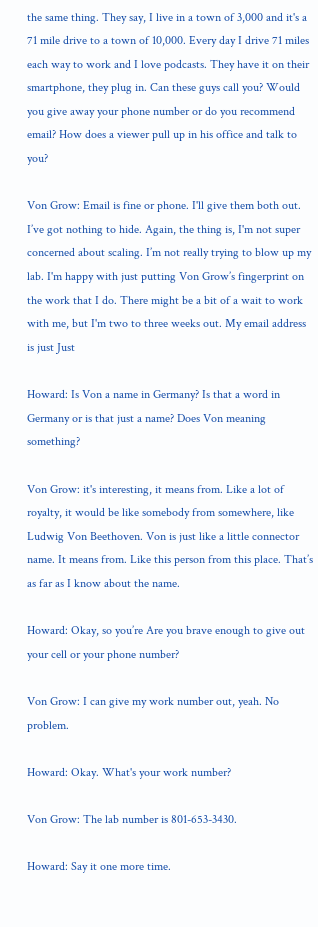the same thing. They say, I live in a town of 3,000 and it's a 71 mile drive to a town of 10,000. Every day I drive 71 miles each way to work and I love podcasts. They have it on their smartphone, they plug in. Can these guys call you? Would you give away your phone number or do you recommend email? How does a viewer pull up in his office and talk to you?

Von Grow: Email is fine or phone. I'll give them both out. I’ve got nothing to hide. Again, the thing is, I'm not super concerned about scaling. I’m not really trying to blow up my lab. I'm happy with just putting Von Grow’s fingerprint on the work that I do. There might be a bit of a wait to work with me, but I'm two to three weeks out. My email address is just Just

Howard: Is Von a name in Germany? Is that a word in Germany or is that just a name? Does Von meaning something?

Von Grow: it's interesting, it means from. Like a lot of royalty, it would be like somebody from somewhere, like Ludwig Von Beethoven. Von is just like a little connector name. It means from. Like this person from this place. That’s as far as I know about the name.

Howard: Okay, so you’re Are you brave enough to give out your cell or your phone number?

Von Grow: I can give my work number out, yeah. No problem.

Howard: Okay. What's your work number?

Von Grow: The lab number is 801-653-3430.

Howard: Say it one more time.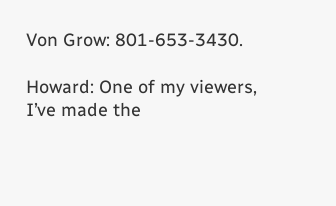Von Grow: 801-653-3430.

Howard: One of my viewers, I’ve made the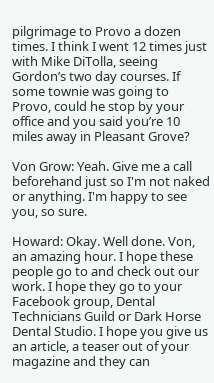pilgrimage to Provo a dozen times. I think I went 12 times just with Mike DiTolla, seeing Gordon’s two day courses. If some townie was going to Provo, could he stop by your office and you said you’re 10 miles away in Pleasant Grove?

Von Grow: Yeah. Give me a call beforehand just so I'm not naked or anything. I'm happy to see you, so sure.

Howard: Okay. Well done. Von, an amazing hour. I hope these people go to and check out our work. I hope they go to your Facebook group, Dental Technicians Guild or Dark Horse Dental Studio. I hope you give us an article, a teaser out of your magazine and they can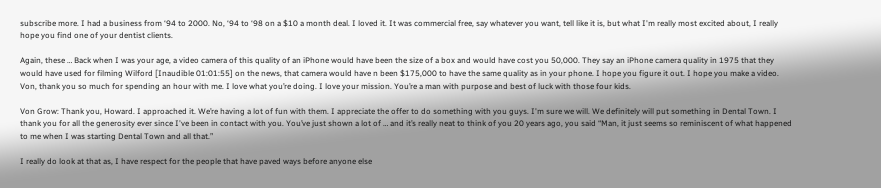subscribe more. I had a business from ‘94 to 2000. No, ‘94 to ‘98 on a $10 a month deal. I loved it. It was commercial free, say whatever you want, tell like it is, but what I'm really most excited about, I really hope you find one of your dentist clients.

Again, these … Back when I was your age, a video camera of this quality of an iPhone would have been the size of a box and would have cost you 50,000. They say an iPhone camera quality in 1975 that they would have used for filming Wilford [Inaudible 01:01:55] on the news, that camera would have n been $175,000 to have the same quality as in your phone. I hope you figure it out. I hope you make a video. Von, thank you so much for spending an hour with me. I love what you’re doing. I love your mission. You’re a man with purpose and best of luck with those four kids.

Von Grow: Thank you, Howard. I approached it. We’re having a lot of fun with them. I appreciate the offer to do something with you guys. I'm sure we will. We definitely will put something in Dental Town. I thank you for all the generosity ever since I've been in contact with you. You’ve just shown a lot of … and it’s really neat to think of you 20 years ago, you said “Man, it just seems so reminiscent of what happened to me when I was starting Dental Town and all that.”

I really do look at that as, I have respect for the people that have paved ways before anyone else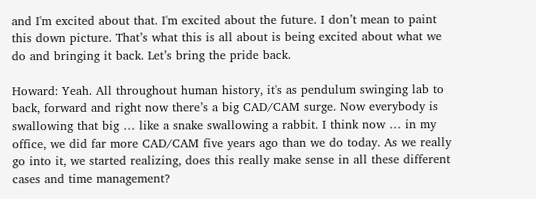and I'm excited about that. I'm excited about the future. I don’t mean to paint this down picture. That’s what this is all about is being excited about what we do and bringing it back. Let’s bring the pride back.

Howard: Yeah. All throughout human history, it's as pendulum swinging lab to back, forward and right now there’s a big CAD/CAM surge. Now everybody is swallowing that big … like a snake swallowing a rabbit. I think now … in my office, we did far more CAD/CAM five years ago than we do today. As we really go into it, we started realizing, does this really make sense in all these different cases and time management?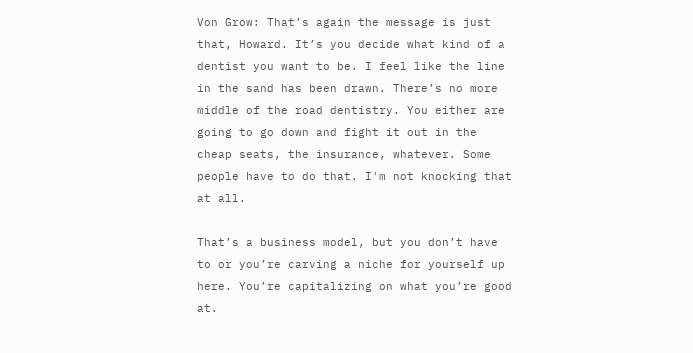Von Grow: That’s again the message is just that, Howard. It’s you decide what kind of a dentist you want to be. I feel like the line in the sand has been drawn. There’s no more middle of the road dentistry. You either are going to go down and fight it out in the cheap seats, the insurance, whatever. Some people have to do that. I'm not knocking that at all.

That’s a business model, but you don’t have to or you’re carving a niche for yourself up here. You’re capitalizing on what you’re good at.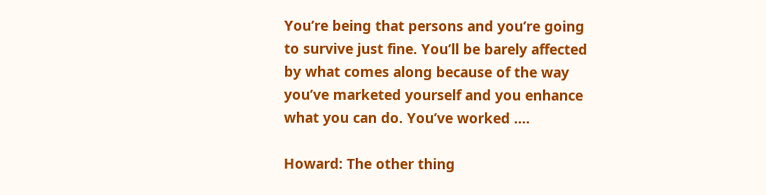You’re being that persons and you’re going to survive just fine. You’ll be barely affected by what comes along because of the way you’ve marketed yourself and you enhance what you can do. You’ve worked ….

Howard: The other thing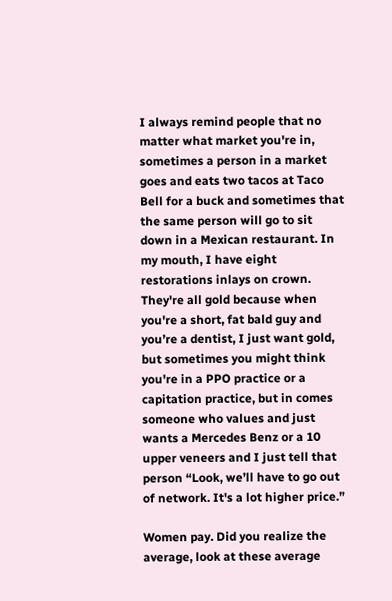I always remind people that no matter what market you're in, sometimes a person in a market goes and eats two tacos at Taco Bell for a buck and sometimes that the same person will go to sit down in a Mexican restaurant. In my mouth, I have eight restorations inlays on crown. They're all gold because when you're a short, fat bald guy and you’re a dentist, I just want gold, but sometimes you might think you're in a PPO practice or a capitation practice, but in comes someone who values and just wants a Mercedes Benz or a 10 upper veneers and I just tell that person “Look, we’ll have to go out of network. It's a lot higher price.”

Women pay. Did you realize the average, look at these average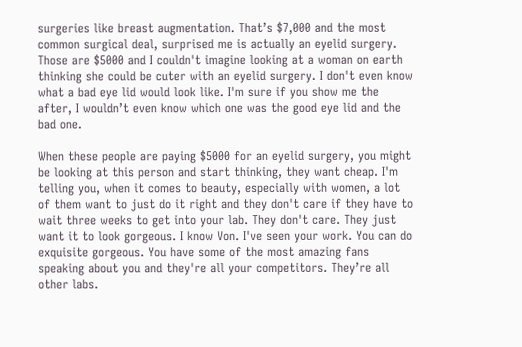surgeries like breast augmentation. That’s $7,000 and the most common surgical deal, surprised me is actually an eyelid surgery. Those are $5000 and I couldn't imagine looking at a woman on earth thinking she could be cuter with an eyelid surgery. I don't even know what a bad eye lid would look like. I'm sure if you show me the after, I wouldn’t even know which one was the good eye lid and the bad one.

When these people are paying $5000 for an eyelid surgery, you might be looking at this person and start thinking, they want cheap. I'm telling you, when it comes to beauty, especially with women, a lot of them want to just do it right and they don't care if they have to wait three weeks to get into your lab. They don't care. They just want it to look gorgeous. I know Von. I've seen your work. You can do exquisite gorgeous. You have some of the most amazing fans speaking about you and they're all your competitors. They’re all other labs.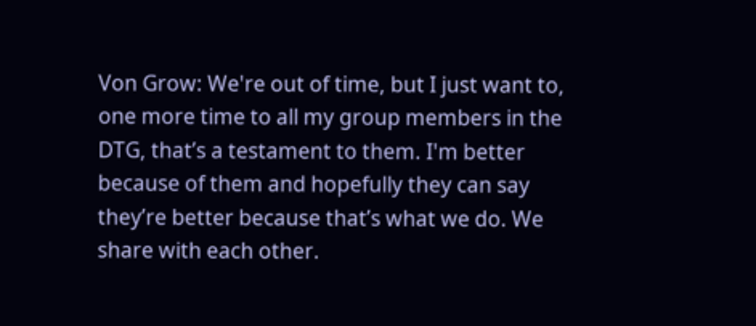Von Grow: We're out of time, but I just want to, one more time to all my group members in the DTG, that’s a testament to them. I'm better because of them and hopefully they can say they’re better because that’s what we do. We share with each other.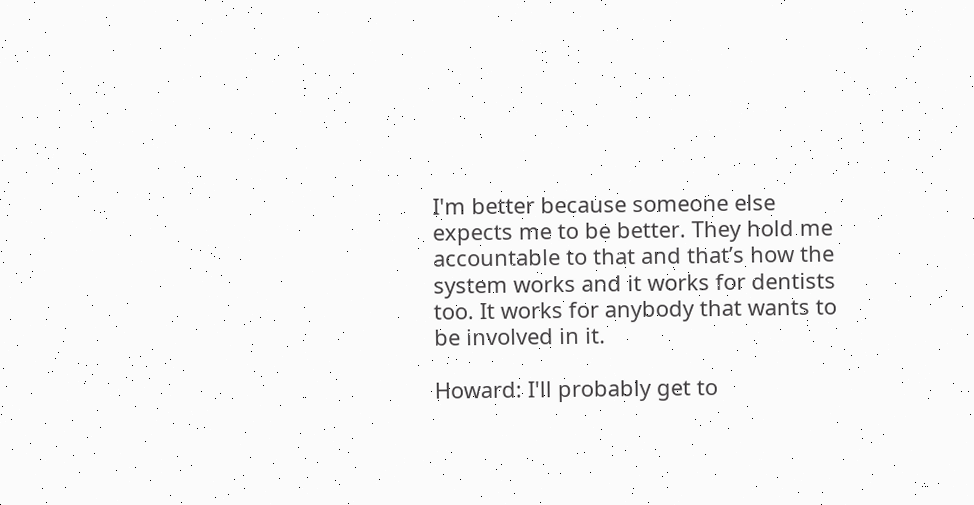I'm better because someone else expects me to be better. They hold me accountable to that and that’s how the system works and it works for dentists too. It works for anybody that wants to be involved in it.

Howard: I'll probably get to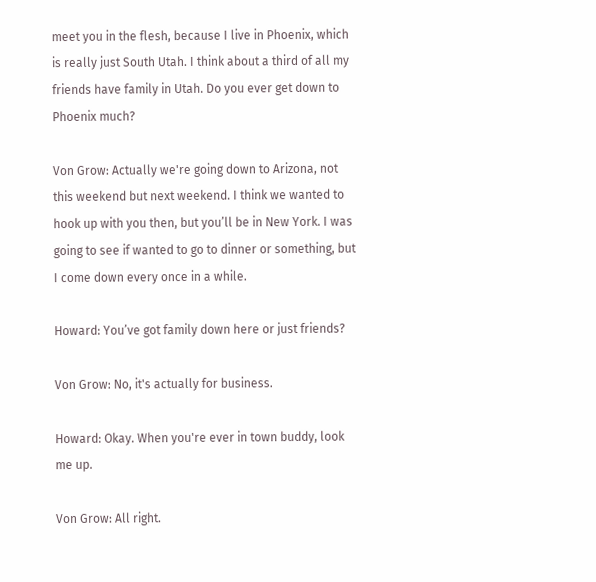meet you in the flesh, because I live in Phoenix, which is really just South Utah. I think about a third of all my friends have family in Utah. Do you ever get down to Phoenix much?

Von Grow: Actually we're going down to Arizona, not this weekend but next weekend. I think we wanted to hook up with you then, but you’ll be in New York. I was going to see if wanted to go to dinner or something, but I come down every once in a while.

Howard: You’ve got family down here or just friends?

Von Grow: No, it's actually for business.

Howard: Okay. When you're ever in town buddy, look me up.

Von Grow: All right.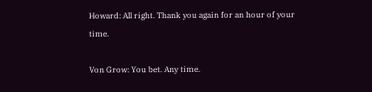Howard: All right. Thank you again for an hour of your time.

Von Grow: You bet. Any time.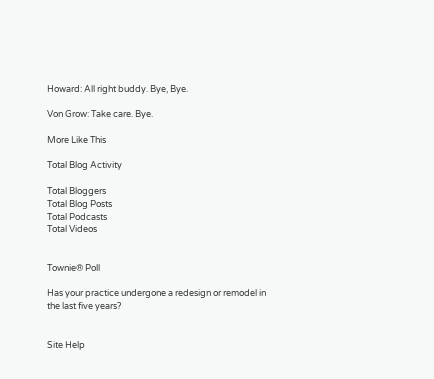Howard: All right buddy. Bye, Bye.

Von Grow: Take care. Bye.

More Like This

Total Blog Activity

Total Bloggers
Total Blog Posts
Total Podcasts
Total Videos


Townie® Poll

Has your practice undergone a redesign or remodel in the last five years?


Site Help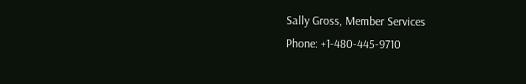Sally Gross, Member Services
Phone: +1-480-445-9710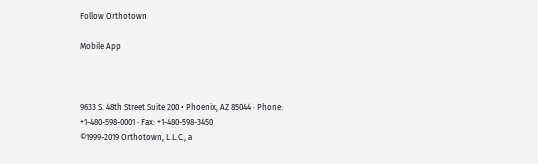Follow Orthotown

Mobile App



9633 S. 48th Street Suite 200 • Phoenix, AZ 85044 · Phone: +1-480-598-0001 · Fax: +1-480-598-3450
©1999-2019 Orthotown, L.L.C., a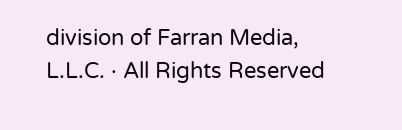division of Farran Media, L.L.C. · All Rights Reserved